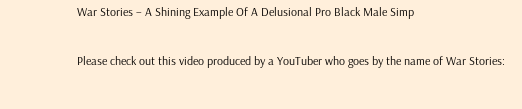War Stories – A Shining Example Of A Delusional Pro Black Male Simp

Please check out this video produced by a YouTuber who goes by the name of War Stories: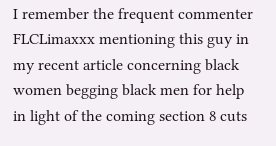I remember the frequent commenter FLCLimaxxx mentioning this guy in my recent article concerning black women begging black men for help in light of the coming section 8 cuts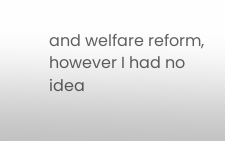and welfare reform, however I had no idea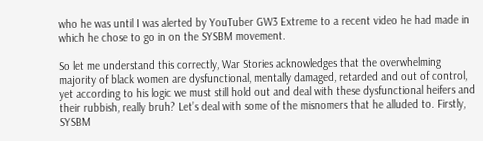who he was until I was alerted by YouTuber GW3 Extreme to a recent video he had made in which he chose to go in on the SYSBM movement.

So let me understand this correctly, War Stories acknowledges that the overwhelming majority of black women are dysfunctional, mentally damaged, retarded and out of control, yet according to his logic we must still hold out and deal with these dysfunctional heifers and their rubbish, really bruh? Let’s deal with some of the misnomers that he alluded to. Firstly, SYSBM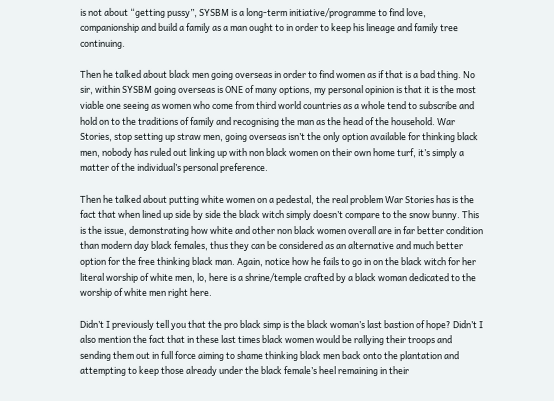is not about “getting pussy”, SYSBM is a long-term initiative/programme to find love, companionship and build a family as a man ought to in order to keep his lineage and family tree continuing.

Then he talked about black men going overseas in order to find women as if that is a bad thing. No sir, within SYSBM going overseas is ONE of many options, my personal opinion is that it is the most viable one seeing as women who come from third world countries as a whole tend to subscribe and hold on to the traditions of family and recognising the man as the head of the household. War Stories, stop setting up straw men, going overseas isn’t the only option available for thinking black men, nobody has ruled out linking up with non black women on their own home turf, it’s simply a matter of the individual’s personal preference.

Then he talked about putting white women on a pedestal, the real problem War Stories has is the fact that when lined up side by side the black witch simply doesn’t compare to the snow bunny. This is the issue, demonstrating how white and other non black women overall are in far better condition than modern day black females, thus they can be considered as an alternative and much better option for the free thinking black man. Again, notice how he fails to go in on the black witch for her literal worship of white men, lo, here is a shrine/temple crafted by a black woman dedicated to the worship of white men right here.

Didn’t I previously tell you that the pro black simp is the black woman’s last bastion of hope? Didn’t I also mention the fact that in these last times black women would be rallying their troops and sending them out in full force aiming to shame thinking black men back onto the plantation and attempting to keep those already under the black female’s heel remaining in their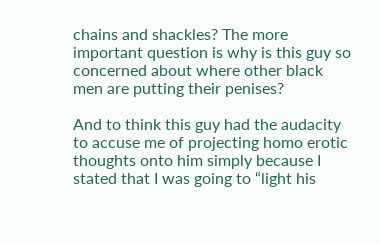chains and shackles? The more important question is why is this guy so concerned about where other black men are putting their penises?

And to think this guy had the audacity to accuse me of projecting homo erotic thoughts onto him simply because I stated that I was going to “light his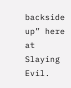backside up” here at Slaying Evil.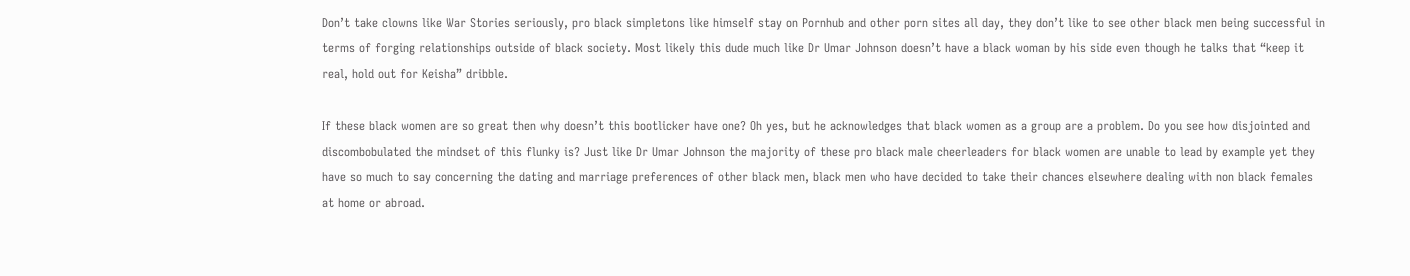Don’t take clowns like War Stories seriously, pro black simpletons like himself stay on Pornhub and other porn sites all day, they don’t like to see other black men being successful in terms of forging relationships outside of black society. Most likely this dude much like Dr Umar Johnson doesn’t have a black woman by his side even though he talks that “keep it real, hold out for Keisha” dribble.

If these black women are so great then why doesn’t this bootlicker have one? Oh yes, but he acknowledges that black women as a group are a problem. Do you see how disjointed and discombobulated the mindset of this flunky is? Just like Dr Umar Johnson the majority of these pro black male cheerleaders for black women are unable to lead by example yet they have so much to say concerning the dating and marriage preferences of other black men, black men who have decided to take their chances elsewhere dealing with non black females at home or abroad.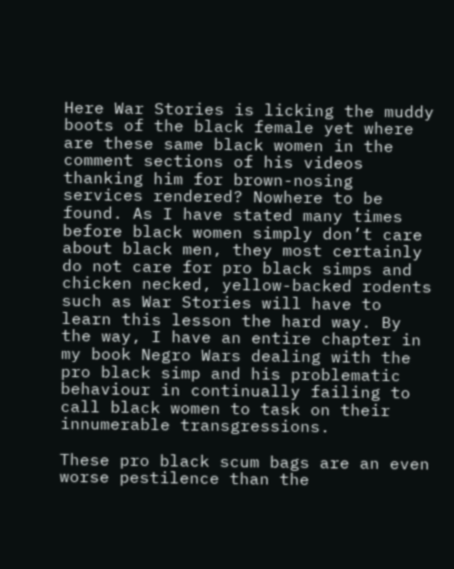Here War Stories is licking the muddy boots of the black female yet where are these same black women in the comment sections of his videos thanking him for brown-nosing services rendered? Nowhere to be found. As I have stated many times before black women simply don’t care about black men, they most certainly do not care for pro black simps and chicken necked, yellow-backed rodents such as War Stories will have to learn this lesson the hard way. By the way, I have an entire chapter in my book Negro Wars dealing with the pro black simp and his problematic behaviour in continually failing to call black women to task on their innumerable transgressions.

These pro black scum bags are an even worse pestilence than the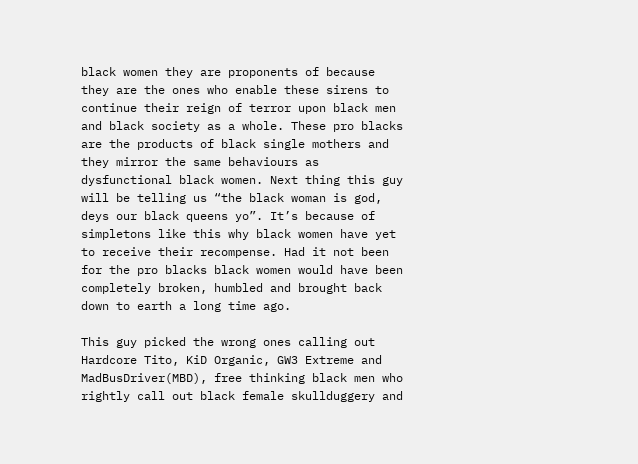black women they are proponents of because they are the ones who enable these sirens to continue their reign of terror upon black men and black society as a whole. These pro blacks are the products of black single mothers and they mirror the same behaviours as dysfunctional black women. Next thing this guy will be telling us “the black woman is god, deys our black queens yo”. It’s because of simpletons like this why black women have yet to receive their recompense. Had it not been for the pro blacks black women would have been completely broken, humbled and brought back down to earth a long time ago.

This guy picked the wrong ones calling out Hardcore Tito, KiD Organic, GW3 Extreme and MadBusDriver(MBD), free thinking black men who rightly call out black female skullduggery and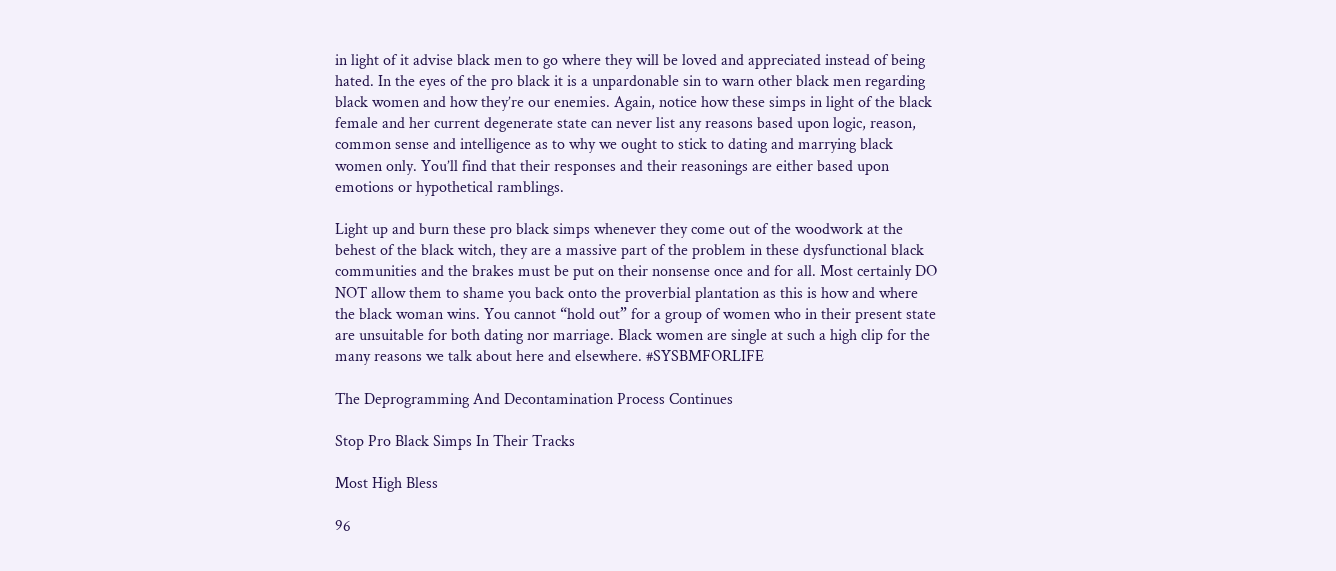in light of it advise black men to go where they will be loved and appreciated instead of being hated. In the eyes of the pro black it is a unpardonable sin to warn other black men regarding black women and how they’re our enemies. Again, notice how these simps in light of the black female and her current degenerate state can never list any reasons based upon logic, reason, common sense and intelligence as to why we ought to stick to dating and marrying black women only. You’ll find that their responses and their reasonings are either based upon emotions or hypothetical ramblings.

Light up and burn these pro black simps whenever they come out of the woodwork at the behest of the black witch, they are a massive part of the problem in these dysfunctional black communities and the brakes must be put on their nonsense once and for all. Most certainly DO NOT allow them to shame you back onto the proverbial plantation as this is how and where the black woman wins. You cannot “hold out” for a group of women who in their present state are unsuitable for both dating nor marriage. Black women are single at such a high clip for the many reasons we talk about here and elsewhere. #SYSBMFORLIFE

The Deprogramming And Decontamination Process Continues

Stop Pro Black Simps In Their Tracks

Most High Bless

96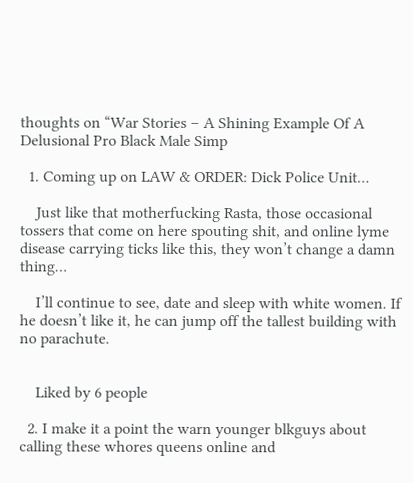thoughts on “War Stories – A Shining Example Of A Delusional Pro Black Male Simp

  1. Coming up on LAW & ORDER: Dick Police Unit…

    Just like that motherfucking Rasta, those occasional tossers that come on here spouting shit, and online lyme disease carrying ticks like this, they won’t change a damn thing…

    I’ll continue to see, date and sleep with white women. If he doesn’t like it, he can jump off the tallest building with no parachute.


    Liked by 6 people

  2. I make it a point the warn younger blkguys about calling these whores queens online and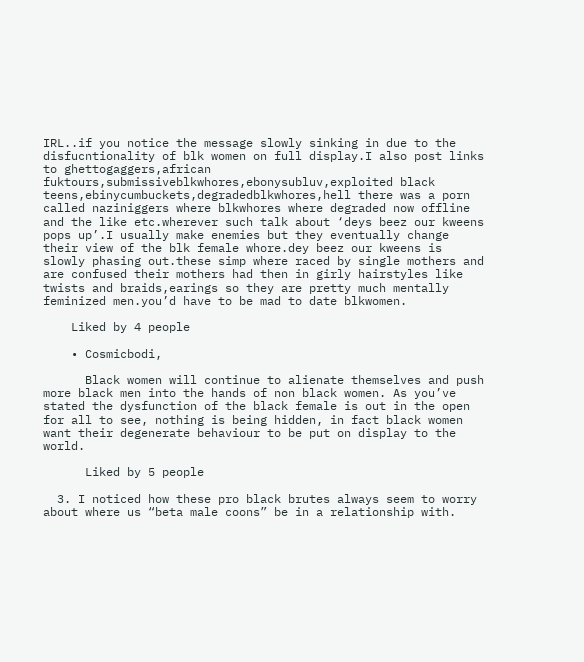IRL..if you notice the message slowly sinking in due to the disfucntionality of blk women on full display.I also post links to ghettogaggers,african fuktours,submissiveblkwhores,ebonysubluv,exploited black teens,ebinycumbuckets,degradedblkwhores,hell there was a porn called naziniggers where blkwhores where degraded now offline and the like etc.wherever such talk about ‘deys beez our kweens pops up’.I usually make enemies but they eventually change their view of the blk female whore.dey beez our kweens is slowly phasing out.these simp where raced by single mothers and are confused their mothers had then in girly hairstyles like twists and braids,earings so they are pretty much mentally feminized men.you’d have to be mad to date blkwomen.

    Liked by 4 people

    • Cosmicbodi,

      Black women will continue to alienate themselves and push more black men into the hands of non black women. As you’ve stated the dysfunction of the black female is out in the open for all to see, nothing is being hidden, in fact black women want their degenerate behaviour to be put on display to the world.

      Liked by 5 people

  3. I noticed how these pro black brutes always seem to worry about where us “beta male coons” be in a relationship with.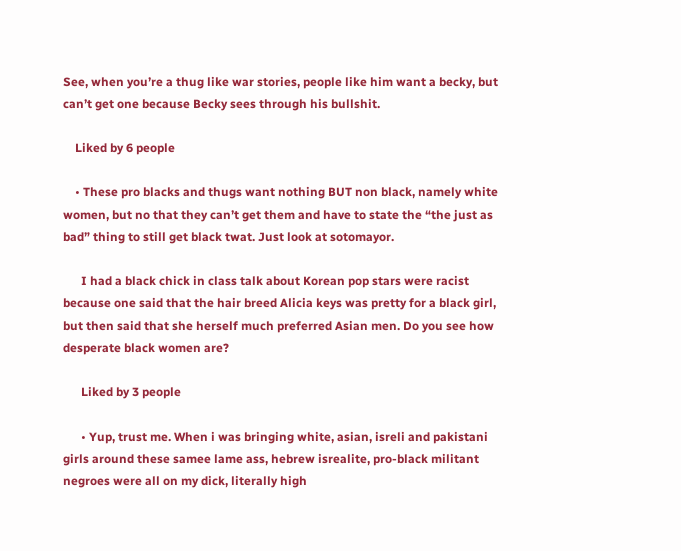See, when you’re a thug like war stories, people like him want a becky, but can’t get one because Becky sees through his bullshit.

    Liked by 6 people

    • These pro blacks and thugs want nothing BUT non black, namely white women, but no that they can’t get them and have to state the “the just as bad” thing to still get black twat. Just look at sotomayor.

      I had a black chick in class talk about Korean pop stars were racist because one said that the hair breed Alicia keys was pretty for a black girl, but then said that she herself much preferred Asian men. Do you see how desperate black women are?

      Liked by 3 people

      • Yup, trust me. When i was bringing white, asian, isreli and pakistani girls around these samee lame ass, hebrew isrealite, pro-black militant negroes were all on my dick, literally high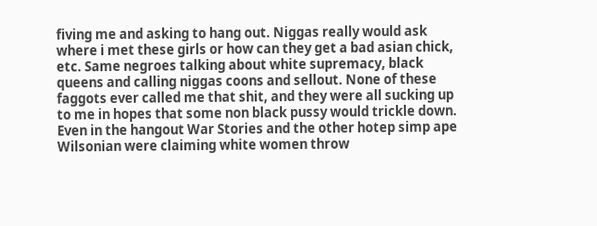fiving me and asking to hang out. Niggas really would ask where i met these girls or how can they get a bad asian chick, etc. Same negroes talking about white supremacy, black queens and calling niggas coons and sellout. None of these faggots ever called me that shit, and they were all sucking up to me in hopes that some non black pussy would trickle down. Even in the hangout War Stories and the other hotep simp ape Wilsonian were claiming white women throw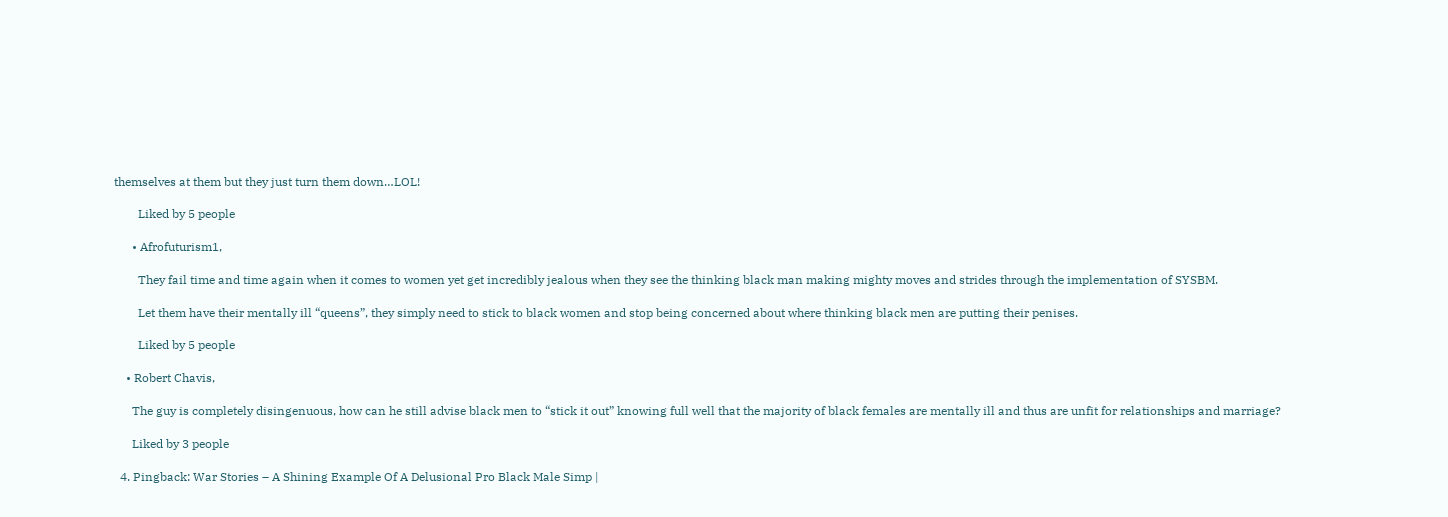themselves at them but they just turn them down…LOL!

        Liked by 5 people

      • Afrofuturism1,

        They fail time and time again when it comes to women yet get incredibly jealous when they see the thinking black man making mighty moves and strides through the implementation of SYSBM.

        Let them have their mentally ill “queens”, they simply need to stick to black women and stop being concerned about where thinking black men are putting their penises.

        Liked by 5 people

    • Robert Chavis,

      The guy is completely disingenuous, how can he still advise black men to “stick it out” knowing full well that the majority of black females are mentally ill and thus are unfit for relationships and marriage?

      Liked by 3 people

  4. Pingback: War Stories – A Shining Example Of A Delusional Pro Black Male Simp |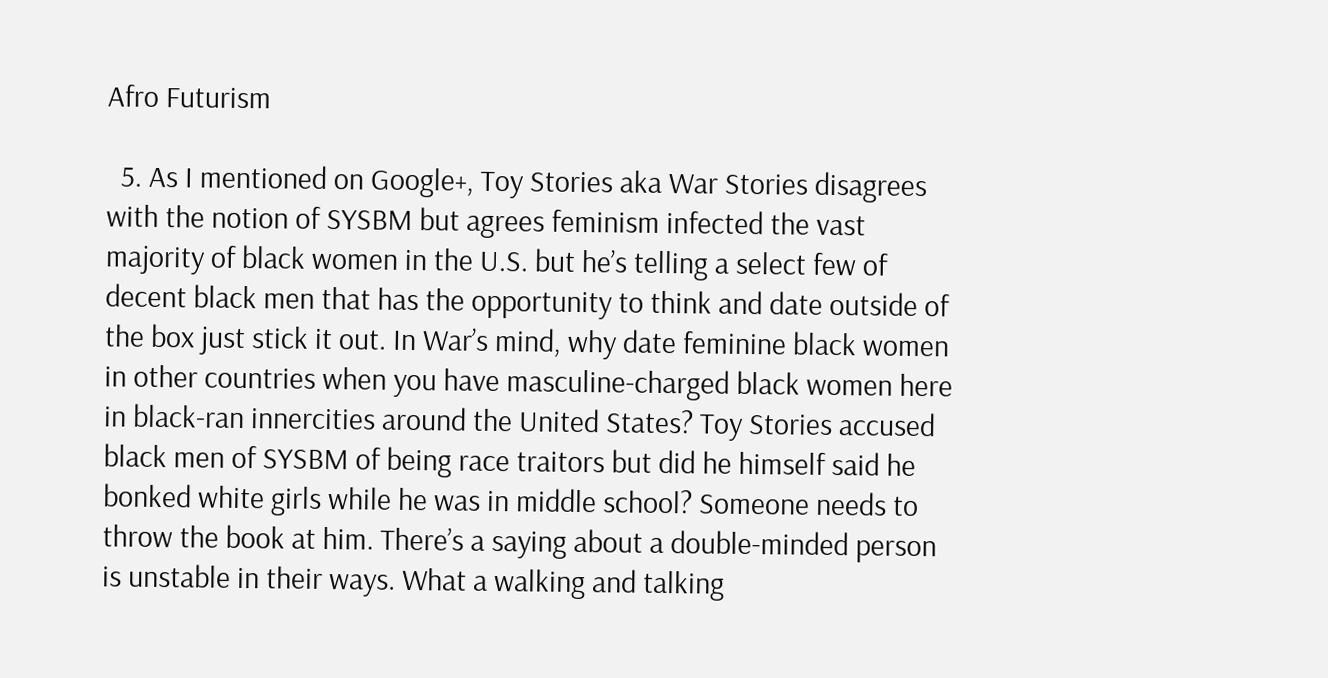Afro Futurism

  5. As I mentioned on Google+, Toy Stories aka War Stories disagrees with the notion of SYSBM but agrees feminism infected the vast majority of black women in the U.S. but he’s telling a select few of decent black men that has the opportunity to think and date outside of the box just stick it out. In War’s mind, why date feminine black women in other countries when you have masculine-charged black women here in black-ran innercities around the United States? Toy Stories accused black men of SYSBM of being race traitors but did he himself said he bonked white girls while he was in middle school? Someone needs to throw the book at him. There’s a saying about a double-minded person is unstable in their ways. What a walking and talking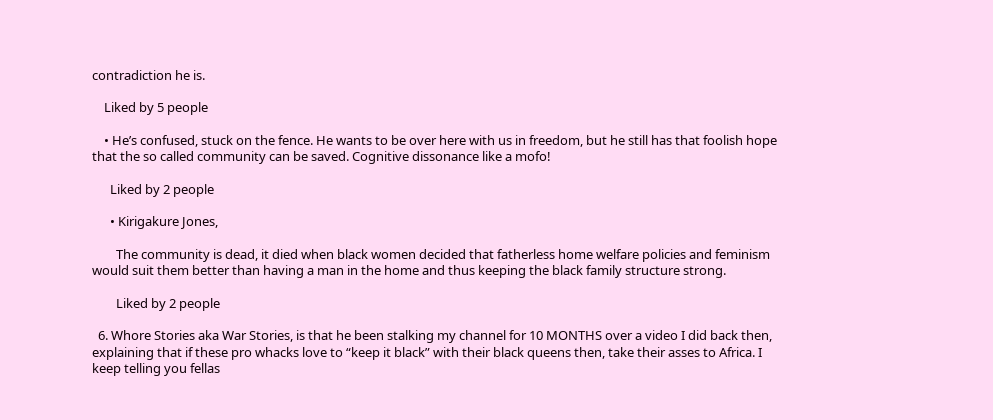contradiction he is.

    Liked by 5 people

    • He’s confused, stuck on the fence. He wants to be over here with us in freedom, but he still has that foolish hope that the so called community can be saved. Cognitive dissonance like a mofo!

      Liked by 2 people

      • Kirigakure Jones,

        The community is dead, it died when black women decided that fatherless home welfare policies and feminism would suit them better than having a man in the home and thus keeping the black family structure strong.

        Liked by 2 people

  6. Whore Stories aka War Stories, is that he been stalking my channel for 10 MONTHS over a video I did back then, explaining that if these pro whacks love to “keep it black” with their black queens then, take their asses to Africa. I keep telling you fellas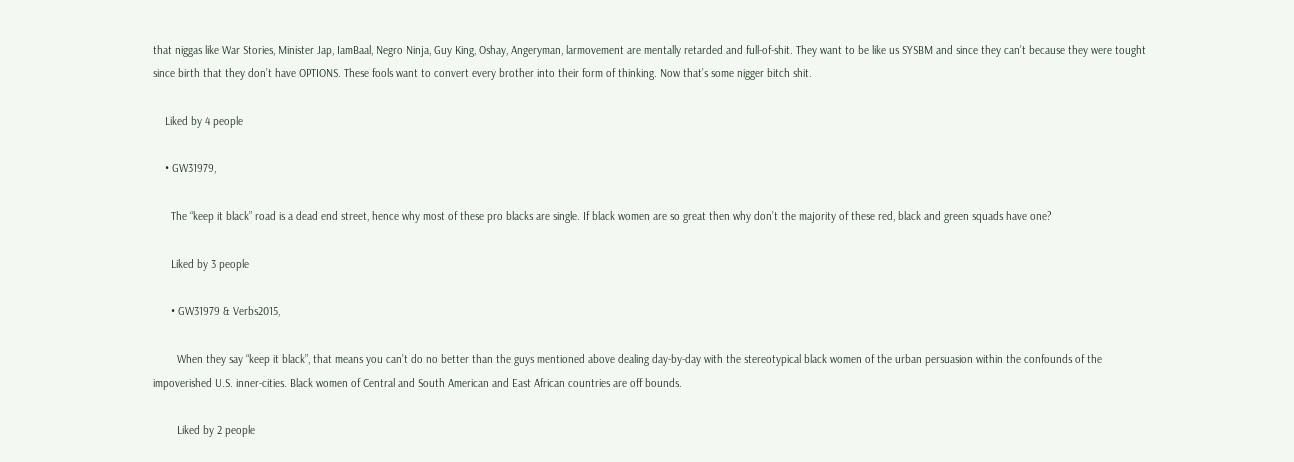that niggas like War Stories, Minister Jap, IamBaal, Negro Ninja, Guy King, Oshay, Angeryman, larmovement are mentally retarded and full-of-shit. They want to be like us SYSBM and since they can’t because they were tought since birth that they don’t have OPTIONS. These fools want to convert every brother into their form of thinking. Now that’s some nigger bitch shit.

    Liked by 4 people

    • GW31979,

      The “keep it black” road is a dead end street, hence why most of these pro blacks are single. If black women are so great then why don’t the majority of these red, black and green squads have one?

      Liked by 3 people

      • GW31979 & Verbs2015,

        When they say “keep it black”, that means you can’t do no better than the guys mentioned above dealing day-by-day with the stereotypical black women of the urban persuasion within the confounds of the impoverished U.S. inner-cities. Black women of Central and South American and East African countries are off bounds.

        Liked by 2 people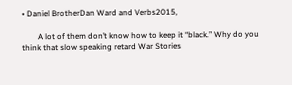• Daniel BrotherDan Ward and Verbs2015,

        A lot of them don’t know how to keep it “black.” Why do you think that slow speaking retard War Stories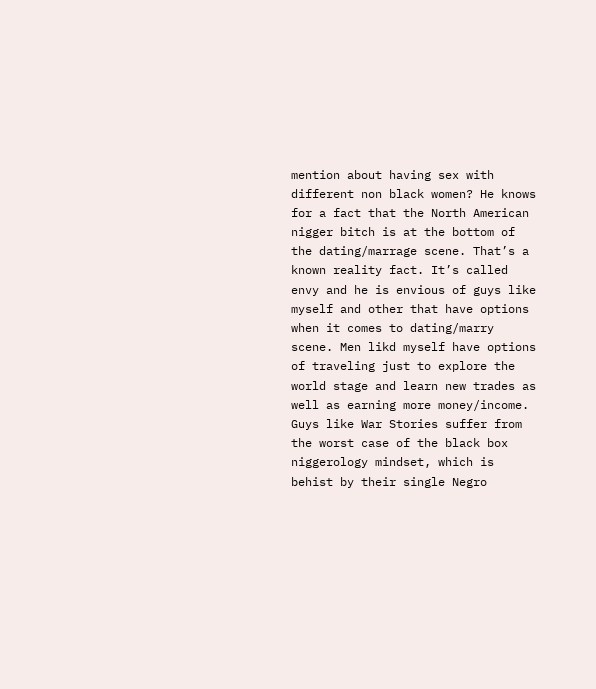mention about having sex with different non black women? He knows for a fact that the North American nigger bitch is at the bottom of the dating/marrage scene. That’s a known reality fact. It’s called envy and he is envious of guys like myself and other that have options when it comes to dating/marry scene. Men likd myself have options of traveling just to explore the world stage and learn new trades as well as earning more money/income. Guys like War Stories suffer from the worst case of the black box niggerology mindset, which is behist by their single Negro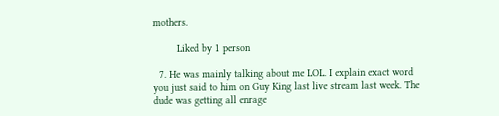mothers.

        Liked by 1 person

  7. He was mainly talking about me LOL. I explain exact word you just said to him on Guy King last live stream last week. The dude was getting all enrage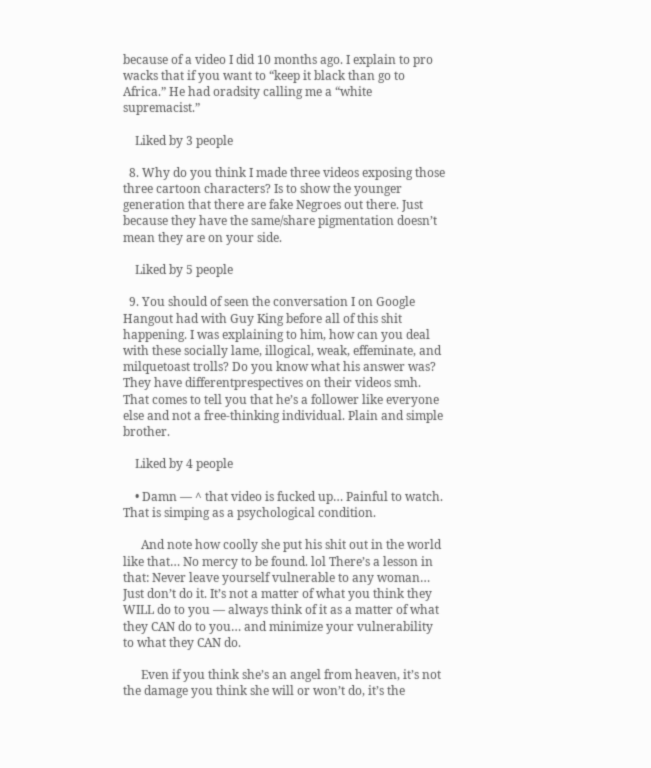because of a video I did 10 months ago. I explain to pro wacks that if you want to “keep it black than go to Africa.” He had oradsity calling me a “white supremacist.”

    Liked by 3 people

  8. Why do you think I made three videos exposing those three cartoon characters? Is to show the younger generation that there are fake Negroes out there. Just because they have the same/share pigmentation doesn’t mean they are on your side.

    Liked by 5 people

  9. You should of seen the conversation I on Google Hangout had with Guy King before all of this shit happening. I was explaining to him, how can you deal with these socially lame, illogical, weak, effeminate, and milquetoast trolls? Do you know what his answer was? They have differentprespectives on their videos smh. That comes to tell you that he’s a follower like everyone else and not a free-thinking individual. Plain and simple brother.

    Liked by 4 people

    • Damn — ^ that video is fucked up… Painful to watch. That is simping as a psychological condition.

      And note how coolly she put his shit out in the world like that… No mercy to be found. lol There’s a lesson in that: Never leave yourself vulnerable to any woman… Just don’t do it. It’s not a matter of what you think they WILL do to you — always think of it as a matter of what they CAN do to you… and minimize your vulnerability to what they CAN do.

      Even if you think she’s an angel from heaven, it’s not the damage you think she will or won’t do, it’s the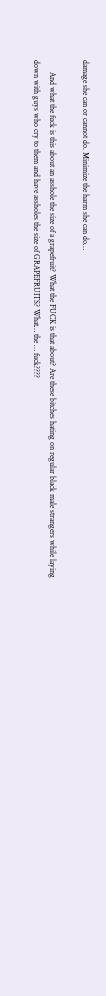damage she can or cannot do. Minimize the harm she can do…

      And what the fuck is this about an asshole the size of a grapefruit? What the FUCK is that about? Are these bitches hating on regular black male strangers while laying down with guys who cry to them and have assholes the size of GRAPEFRUITS? What… the … fuck????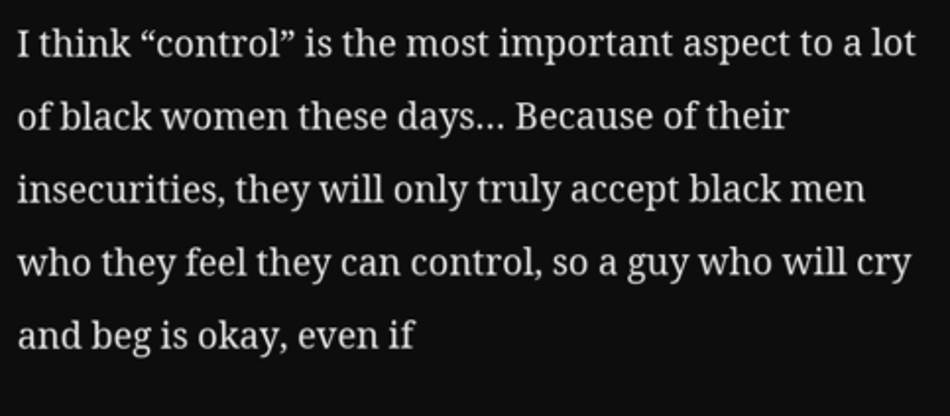I think “control” is the most important aspect to a lot of black women these days… Because of their insecurities, they will only truly accept black men who they feel they can control, so a guy who will cry and beg is okay, even if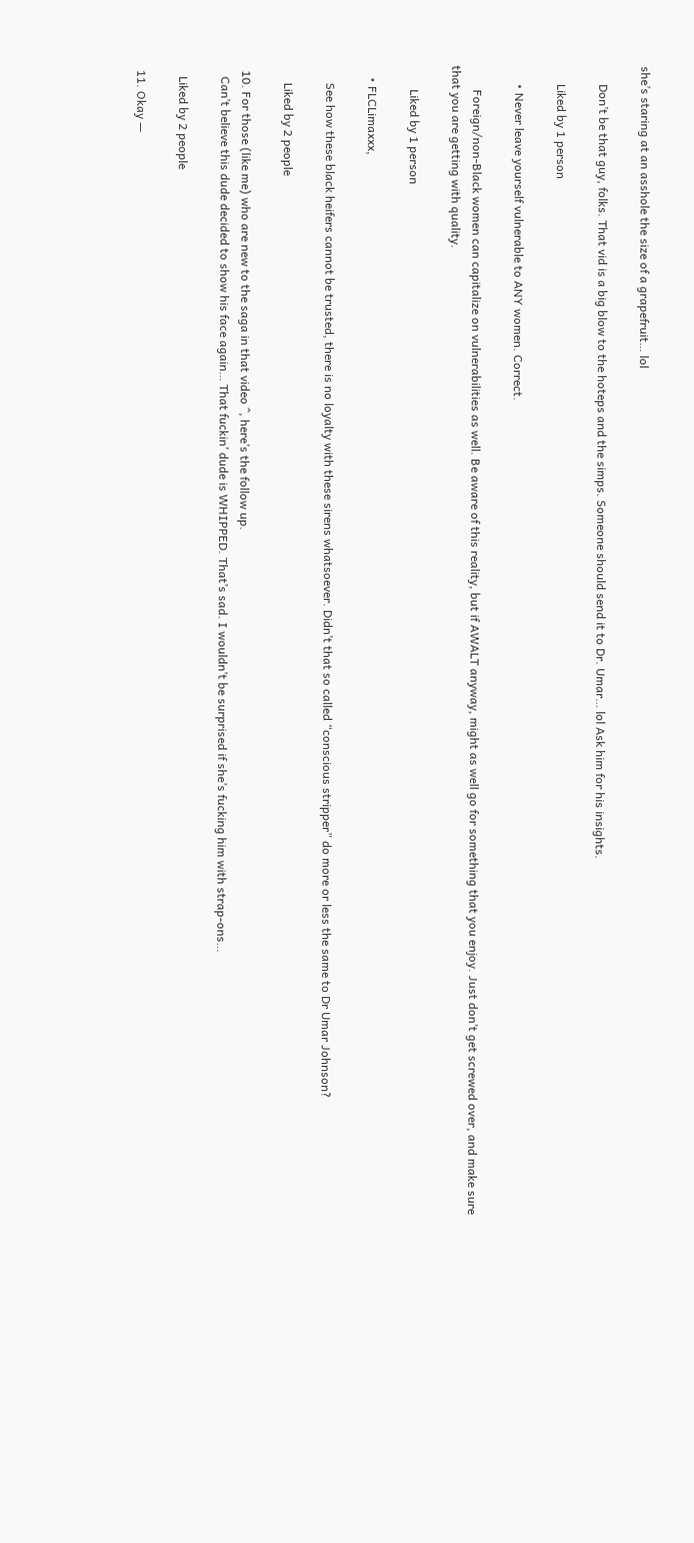she’s staring at an asshole the size of a grapefruit… lol

      Don’t be that guy, folks. That vid is a big blow to the hoteps and the simps. Someone should send it to Dr. Umar… lol Ask him for his insights.

      Liked by 1 person

      • Never leave yourself vulnerable to ANY women. Correct.

        Foreign/non-Black women can capitalize on vulnerabilities as well. Be aware of this reality, but if AWALT anyway, might as well go for something that you enjoy. Just don’t get screwed over, and make sure that you are getting with quality.

        Liked by 1 person

    • FLCLimaxxx,

      See how these black heifers cannot be trusted, there is no loyalty with these sirens whatsoever. Didn’t that so called “conscious stripper” do more or less the same to Dr Umar Johnson?

      Liked by 2 people

  10. For those (like me) who are new to the saga in that video ^, here’s the follow up.
    Can’t believe this dude decided to show his face again… That fuckin’ dude is WHIPPED. That’s sad. I wouldn’t be surprised if she’s fucking him with strap-ons…

    Liked by 2 people

  11. Okay —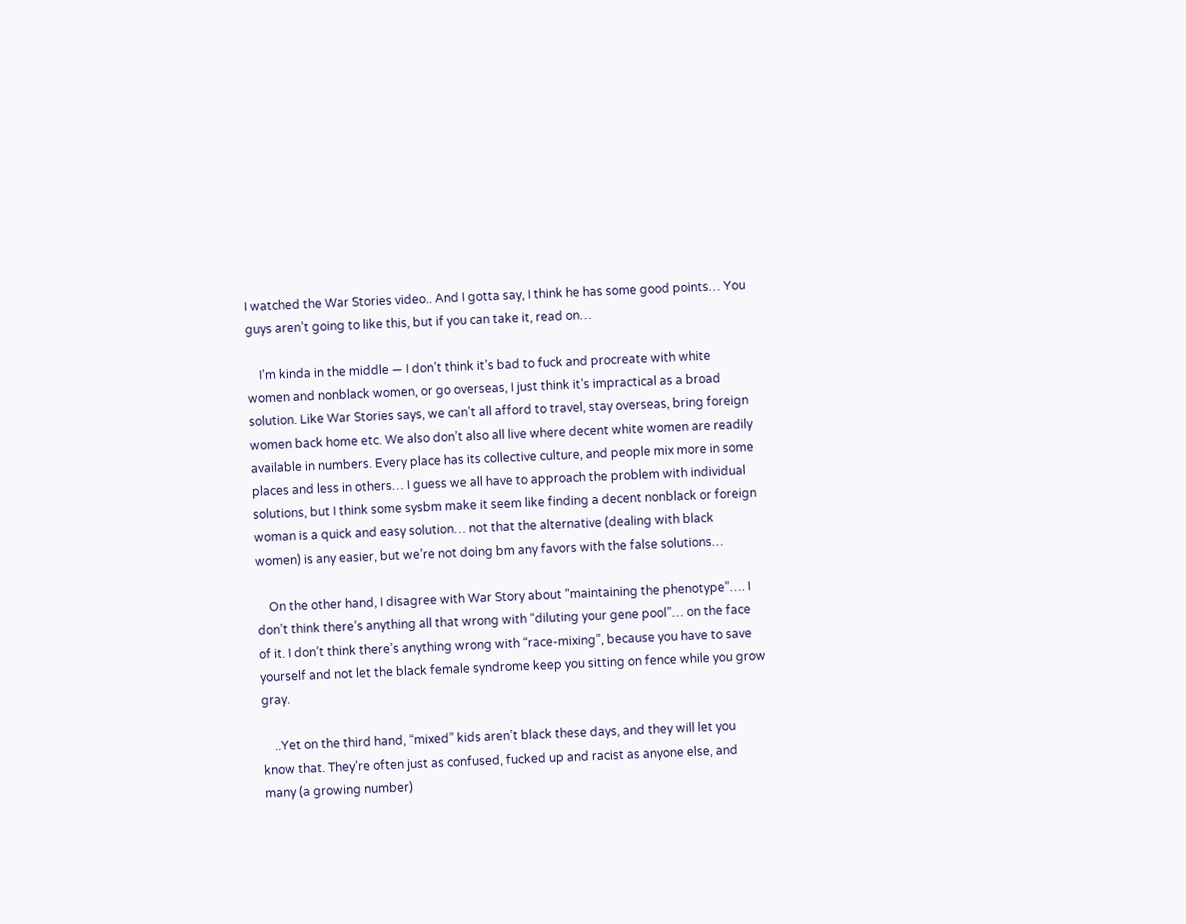I watched the War Stories video.. And I gotta say, I think he has some good points… You guys aren’t going to like this, but if you can take it, read on…

    I’m kinda in the middle — I don’t think it’s bad to fuck and procreate with white women and nonblack women, or go overseas, I just think it’s impractical as a broad solution. Like War Stories says, we can’t all afford to travel, stay overseas, bring foreign women back home etc. We also don’t also all live where decent white women are readily available in numbers. Every place has its collective culture, and people mix more in some places and less in others… I guess we all have to approach the problem with individual solutions, but I think some sysbm make it seem like finding a decent nonblack or foreign woman is a quick and easy solution… not that the alternative (dealing with black women) is any easier, but we’re not doing bm any favors with the false solutions…

    On the other hand, I disagree with War Story about “maintaining the phenotype”…. I don’t think there’s anything all that wrong with “diluting your gene pool”… on the face of it. I don’t think there’s anything wrong with “race-mixing”, because you have to save yourself and not let the black female syndrome keep you sitting on fence while you grow gray.

    ..Yet on the third hand, “mixed” kids aren’t black these days, and they will let you know that. They’re often just as confused, fucked up and racist as anyone else, and many (a growing number)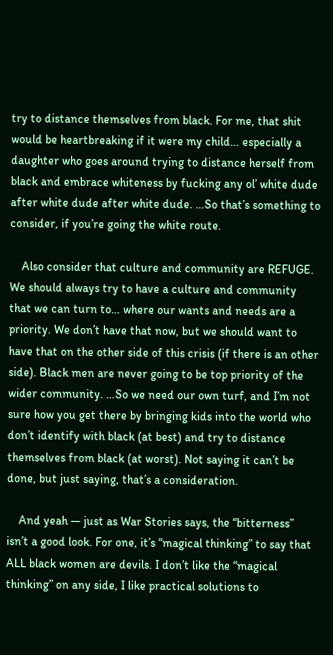try to distance themselves from black. For me, that shit would be heartbreaking if it were my child… especially a daughter who goes around trying to distance herself from black and embrace whiteness by fucking any ol’ white dude after white dude after white dude. …So that’s something to consider, if you’re going the white route.

    Also consider that culture and community are REFUGE. We should always try to have a culture and community that we can turn to… where our wants and needs are a priority. We don’t have that now, but we should want to have that on the other side of this crisis (if there is an other side). Black men are never going to be top priority of the wider community. …So we need our own turf, and I’m not sure how you get there by bringing kids into the world who don’t identify with black (at best) and try to distance themselves from black (at worst). Not saying it can’t be done, but just saying, that’s a consideration.

    And yeah — just as War Stories says, the “bitterness” isn’t a good look. For one, it’s “magical thinking” to say that ALL black women are devils. I don’t like the “magical thinking” on any side, I like practical solutions to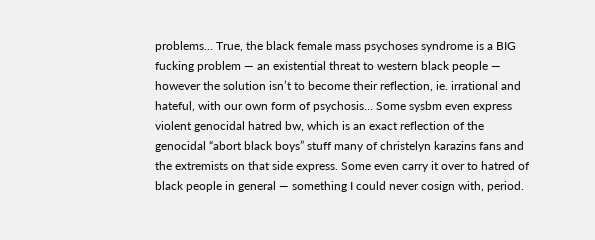problems… True, the black female mass psychoses syndrome is a BIG fucking problem — an existential threat to western black people — however the solution isn’t to become their reflection, ie. irrational and hateful, with our own form of psychosis… Some sysbm even express violent genocidal hatred bw, which is an exact reflection of the genocidal “abort black boys” stuff many of christelyn karazins fans and the extremists on that side express. Some even carry it over to hatred of black people in general — something I could never cosign with, period.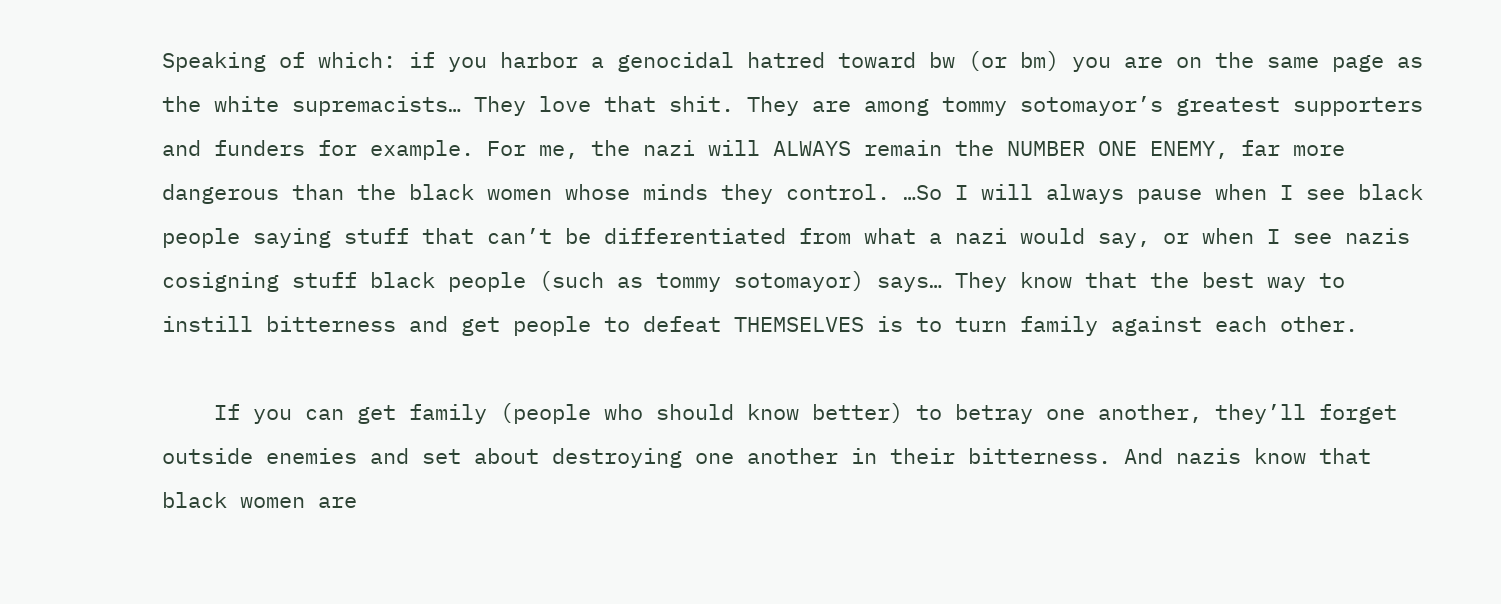Speaking of which: if you harbor a genocidal hatred toward bw (or bm) you are on the same page as the white supremacists… They love that shit. They are among tommy sotomayor’s greatest supporters and funders for example. For me, the nazi will ALWAYS remain the NUMBER ONE ENEMY, far more dangerous than the black women whose minds they control. …So I will always pause when I see black people saying stuff that can’t be differentiated from what a nazi would say, or when I see nazis cosigning stuff black people (such as tommy sotomayor) says… They know that the best way to instill bitterness and get people to defeat THEMSELVES is to turn family against each other.

    If you can get family (people who should know better) to betray one another, they’ll forget outside enemies and set about destroying one another in their bitterness. And nazis know that black women are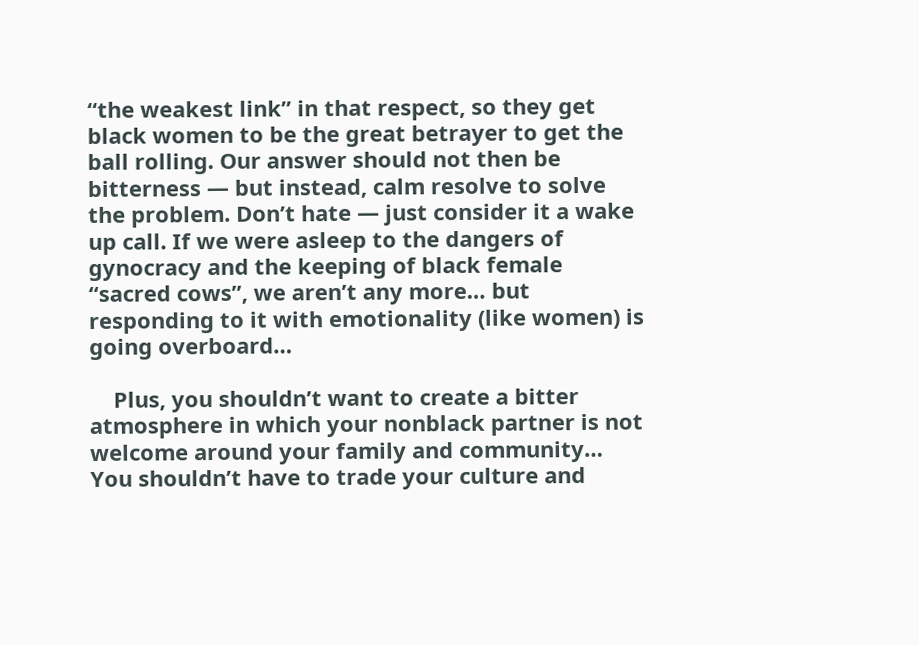“the weakest link” in that respect, so they get black women to be the great betrayer to get the ball rolling. Our answer should not then be bitterness — but instead, calm resolve to solve the problem. Don’t hate — just consider it a wake up call. If we were asleep to the dangers of gynocracy and the keeping of black female “sacred cows”, we aren’t any more… but responding to it with emotionality (like women) is going overboard…

    Plus, you shouldn’t want to create a bitter atmosphere in which your nonblack partner is not welcome around your family and community… You shouldn’t have to trade your culture and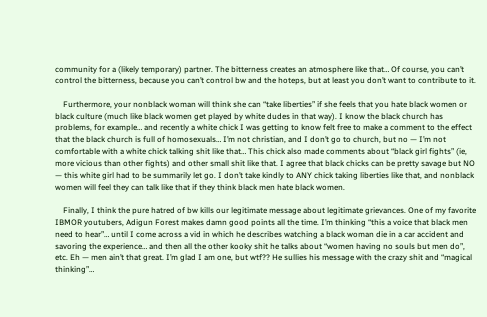community for a (likely temporary) partner. The bitterness creates an atmosphere like that… Of course, you can’t control the bitterness, because you can’t control bw and the hoteps, but at least you don’t want to contribute to it.

    Furthermore, your nonblack woman will think she can “take liberties” if she feels that you hate black women or black culture (much like black women get played by white dudes in that way). I know the black church has problems, for example… and recently a white chick I was getting to know felt free to make a comment to the effect that the black church is full of homosexuals… I’m not christian, and I don’t go to church, but no — I’m not comfortable with a white chick talking shit like that… This chick also made comments about “black girl fights” (ie, more vicious than other fights) and other small shit like that. I agree that black chicks can be pretty savage but NO — this white girl had to be summarily let go. I don’t take kindly to ANY chick taking liberties like that, and nonblack women will feel they can talk like that if they think black men hate black women.

    Finally, I think the pure hatred of bw kills our legitimate message about legitimate grievances. One of my favorite IBMOR youtubers, Adigun Forest makes damn good points all the time. I’m thinking “this a voice that black men need to hear”… until I come across a vid in which he describes watching a black woman die in a car accident and savoring the experience… and then all the other kooky shit he talks about “women having no souls but men do”, etc. Eh — men ain’t that great. I’m glad I am one, but wtf?? He sullies his message with the crazy shit and “magical thinking”…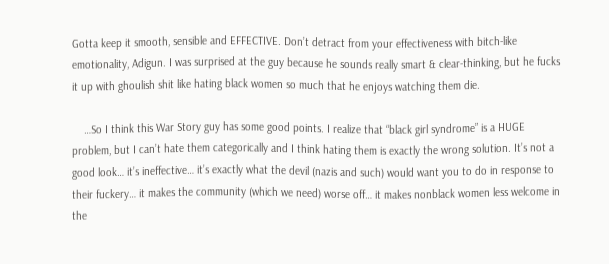Gotta keep it smooth, sensible and EFFECTIVE. Don’t detract from your effectiveness with bitch-like emotionality, Adigun. I was surprised at the guy because he sounds really smart & clear-thinking, but he fucks it up with ghoulish shit like hating black women so much that he enjoys watching them die.

    …So I think this War Story guy has some good points. I realize that “black girl syndrome” is a HUGE problem, but I can’t hate them categorically and I think hating them is exactly the wrong solution. It’s not a good look… it’s ineffective… it’s exactly what the devil (nazis and such) would want you to do in response to their fuckery… it makes the community (which we need) worse off… it makes nonblack women less welcome in the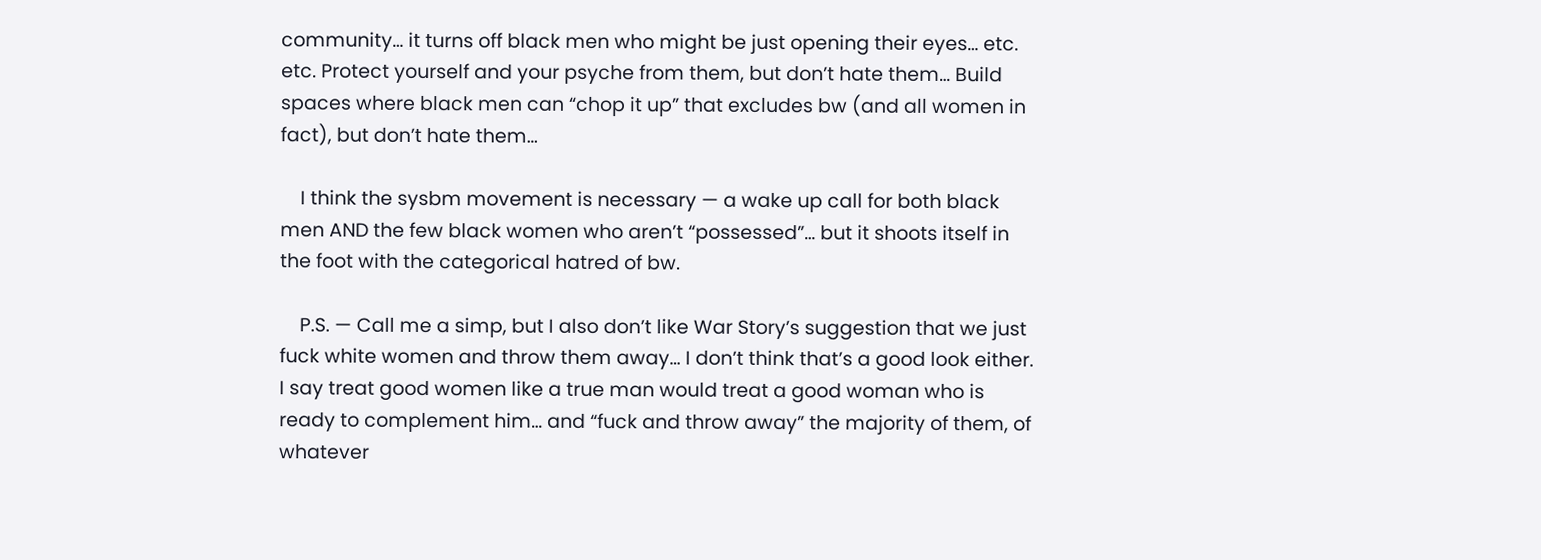community… it turns off black men who might be just opening their eyes… etc. etc. Protect yourself and your psyche from them, but don’t hate them… Build spaces where black men can “chop it up” that excludes bw (and all women in fact), but don’t hate them…

    I think the sysbm movement is necessary — a wake up call for both black men AND the few black women who aren’t “possessed”… but it shoots itself in the foot with the categorical hatred of bw.

    P.S. — Call me a simp, but I also don’t like War Story’s suggestion that we just fuck white women and throw them away… I don’t think that’s a good look either. I say treat good women like a true man would treat a good woman who is ready to complement him… and “fuck and throw away” the majority of them, of whatever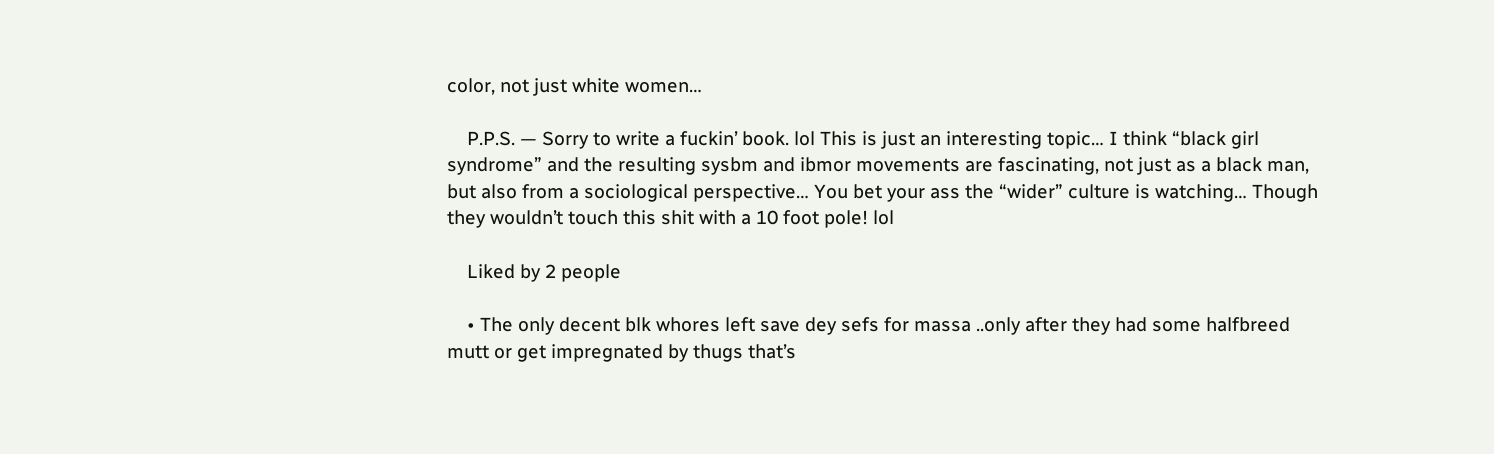color, not just white women…

    P.P.S. — Sorry to write a fuckin’ book. lol This is just an interesting topic… I think “black girl syndrome” and the resulting sysbm and ibmor movements are fascinating, not just as a black man, but also from a sociological perspective… You bet your ass the “wider” culture is watching… Though they wouldn’t touch this shit with a 10 foot pole! lol

    Liked by 2 people

    • The only decent blk whores left save dey sefs for massa ..only after they had some halfbreed mutt or get impregnated by thugs that’s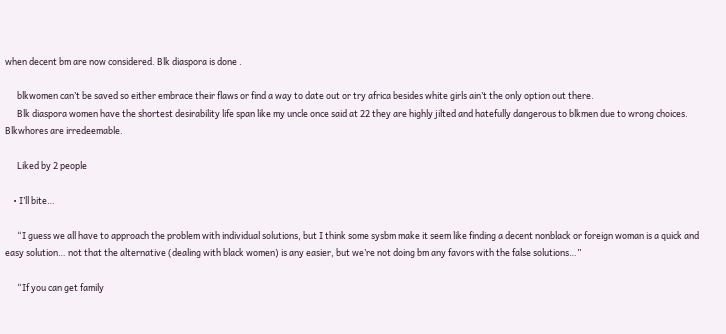when decent bm are now considered. Blk diaspora is done .

      blkwomen can’t be saved so either embrace their flaws or find a way to date out or try africa besides white girls ain’t the only option out there.
      Blk diaspora women have the shortest desirability life span like my uncle once said at 22 they are highly jilted and hatefully dangerous to blkmen due to wrong choices. Blkwhores are irredeemable.

      Liked by 2 people

    • I’ll bite…

      “I guess we all have to approach the problem with individual solutions, but I think some sysbm make it seem like finding a decent nonblack or foreign woman is a quick and easy solution… not that the alternative (dealing with black women) is any easier, but we’re not doing bm any favors with the false solutions…”

      “If you can get family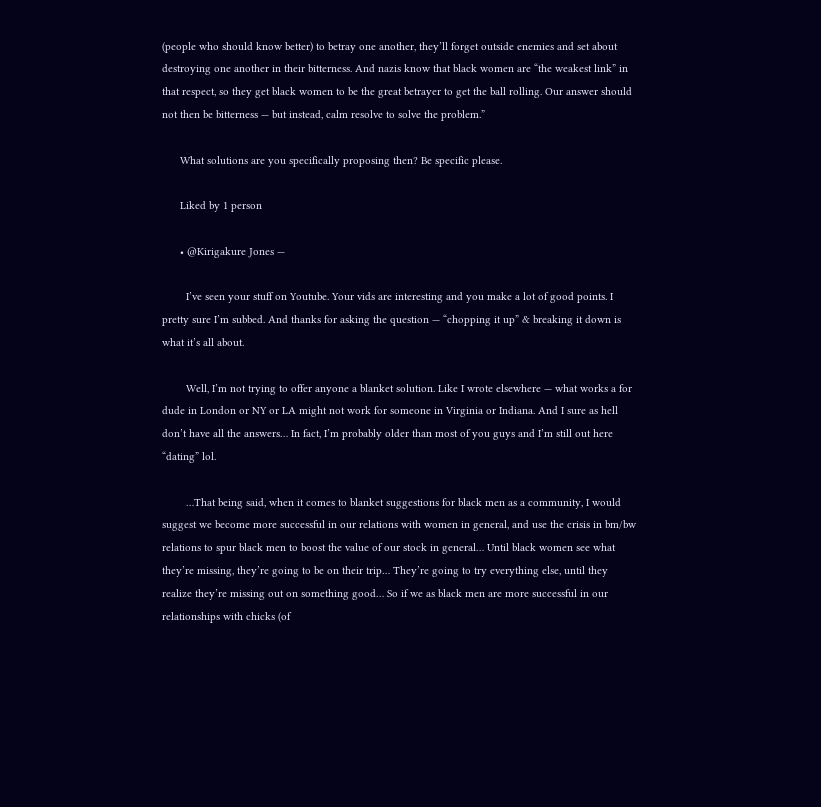(people who should know better) to betray one another, they’ll forget outside enemies and set about destroying one another in their bitterness. And nazis know that black women are “the weakest link” in that respect, so they get black women to be the great betrayer to get the ball rolling. Our answer should not then be bitterness — but instead, calm resolve to solve the problem.”

      What solutions are you specifically proposing then? Be specific please.

      Liked by 1 person

      • @Kirigakure Jones —

        I’ve seen your stuff on Youtube. Your vids are interesting and you make a lot of good points. I pretty sure I’m subbed. And thanks for asking the question — “chopping it up” & breaking it down is what it’s all about.

        Well, I’m not trying to offer anyone a blanket solution. Like I wrote elsewhere — what works a for dude in London or NY or LA might not work for someone in Virginia or Indiana. And I sure as hell don’t have all the answers… In fact, I’m probably older than most of you guys and I’m still out here “dating” lol.

        …That being said, when it comes to blanket suggestions for black men as a community, I would suggest we become more successful in our relations with women in general, and use the crisis in bm/bw relations to spur black men to boost the value of our stock in general… Until black women see what they’re missing, they’re going to be on their trip… They’re going to try everything else, until they realize they’re missing out on something good… So if we as black men are more successful in our relationships with chicks (of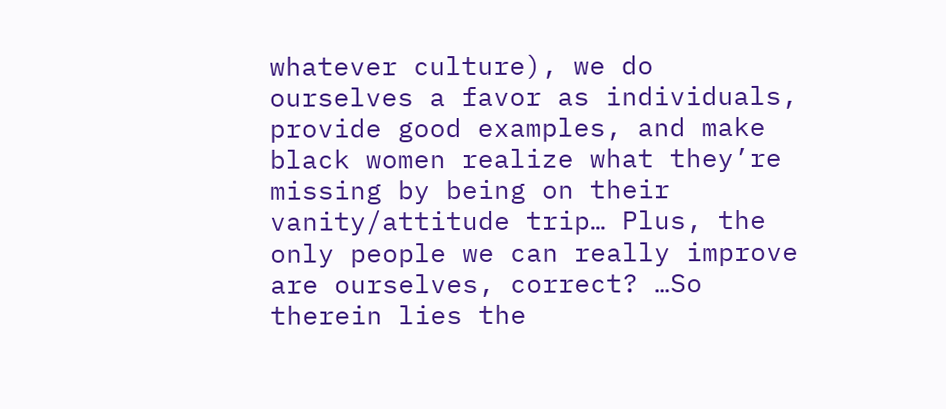whatever culture), we do ourselves a favor as individuals, provide good examples, and make black women realize what they’re missing by being on their vanity/attitude trip… Plus, the only people we can really improve are ourselves, correct? …So therein lies the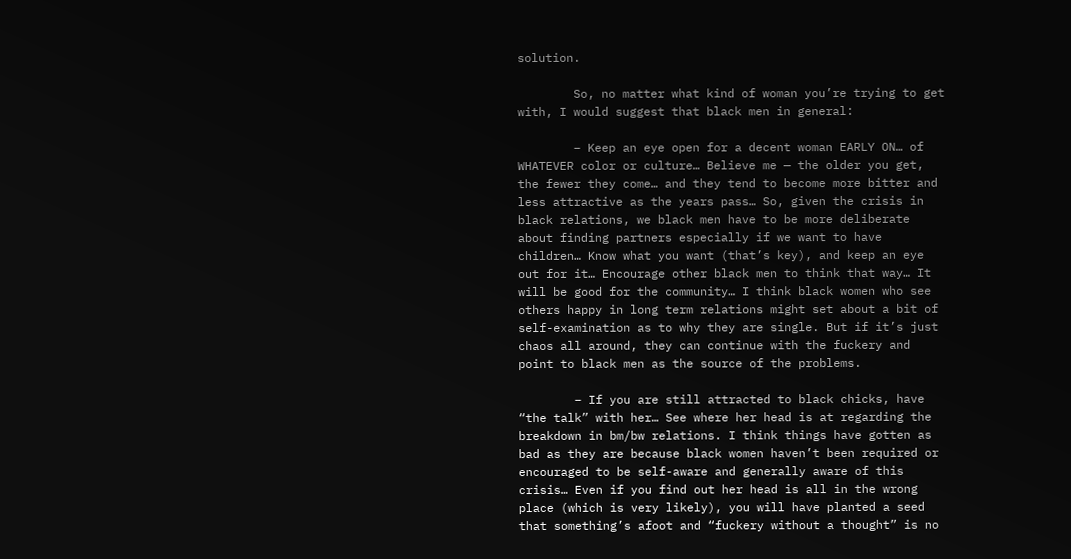solution.

        So, no matter what kind of woman you’re trying to get with, I would suggest that black men in general:

        – Keep an eye open for a decent woman EARLY ON… of WHATEVER color or culture… Believe me — the older you get, the fewer they come… and they tend to become more bitter and less attractive as the years pass… So, given the crisis in black relations, we black men have to be more deliberate about finding partners especially if we want to have children… Know what you want (that’s key), and keep an eye out for it… Encourage other black men to think that way… It will be good for the community… I think black women who see others happy in long term relations might set about a bit of self-examination as to why they are single. But if it’s just chaos all around, they can continue with the fuckery and point to black men as the source of the problems.

        – If you are still attracted to black chicks, have “the talk” with her… See where her head is at regarding the breakdown in bm/bw relations. I think things have gotten as bad as they are because black women haven’t been required or encouraged to be self-aware and generally aware of this crisis… Even if you find out her head is all in the wrong place (which is very likely), you will have planted a seed that something’s afoot and “fuckery without a thought” is no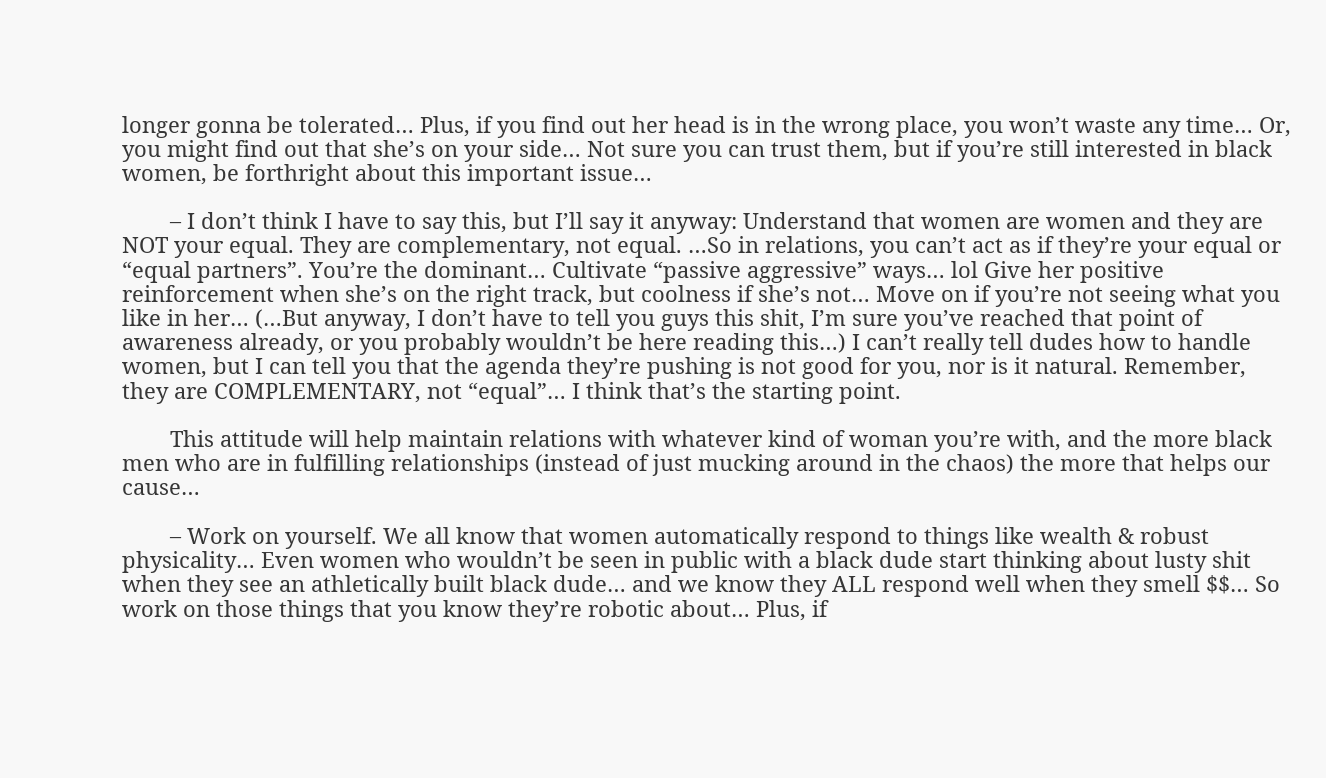longer gonna be tolerated… Plus, if you find out her head is in the wrong place, you won’t waste any time… Or, you might find out that she’s on your side… Not sure you can trust them, but if you’re still interested in black women, be forthright about this important issue…

        – I don’t think I have to say this, but I’ll say it anyway: Understand that women are women and they are NOT your equal. They are complementary, not equal. …So in relations, you can’t act as if they’re your equal or “equal partners”. You’re the dominant… Cultivate “passive aggressive” ways… lol Give her positive reinforcement when she’s on the right track, but coolness if she’s not… Move on if you’re not seeing what you like in her… (…But anyway, I don’t have to tell you guys this shit, I’m sure you’ve reached that point of awareness already, or you probably wouldn’t be here reading this…) I can’t really tell dudes how to handle women, but I can tell you that the agenda they’re pushing is not good for you, nor is it natural. Remember, they are COMPLEMENTARY, not “equal”… I think that’s the starting point.

        This attitude will help maintain relations with whatever kind of woman you’re with, and the more black men who are in fulfilling relationships (instead of just mucking around in the chaos) the more that helps our cause…

        – Work on yourself. We all know that women automatically respond to things like wealth & robust physicality… Even women who wouldn’t be seen in public with a black dude start thinking about lusty shit when they see an athletically built black dude… and we know they ALL respond well when they smell $$… So work on those things that you know they’re robotic about… Plus, if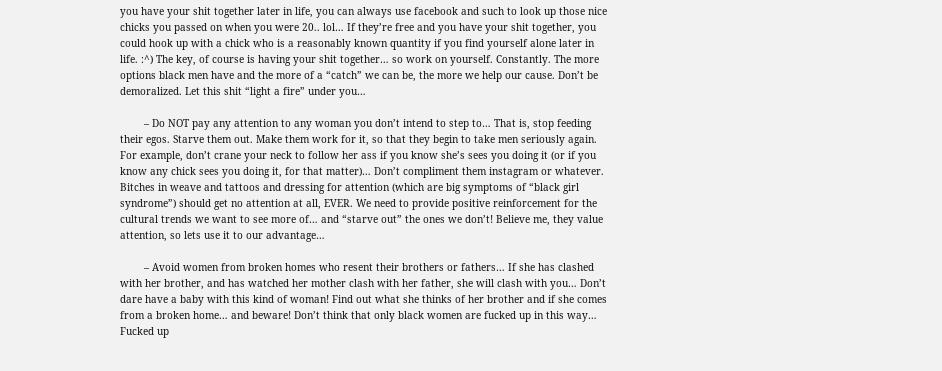you have your shit together later in life, you can always use facebook and such to look up those nice chicks you passed on when you were 20.. lol… If they’re free and you have your shit together, you could hook up with a chick who is a reasonably known quantity if you find yourself alone later in life. :^) The key, of course is having your shit together… so work on yourself. Constantly. The more options black men have and the more of a “catch” we can be, the more we help our cause. Don’t be demoralized. Let this shit “light a fire” under you…

        – Do NOT pay any attention to any woman you don’t intend to step to… That is, stop feeding their egos. Starve them out. Make them work for it, so that they begin to take men seriously again. For example, don’t crane your neck to follow her ass if you know she’s sees you doing it (or if you know any chick sees you doing it, for that matter)… Don’t compliment them instagram or whatever. Bitches in weave and tattoos and dressing for attention (which are big symptoms of “black girl syndrome”) should get no attention at all, EVER. We need to provide positive reinforcement for the cultural trends we want to see more of… and “starve out” the ones we don’t! Believe me, they value attention, so lets use it to our advantage…

        – Avoid women from broken homes who resent their brothers or fathers… If she has clashed with her brother, and has watched her mother clash with her father, she will clash with you… Don’t dare have a baby with this kind of woman! Find out what she thinks of her brother and if she comes from a broken home… and beware! Don’t think that only black women are fucked up in this way… Fucked up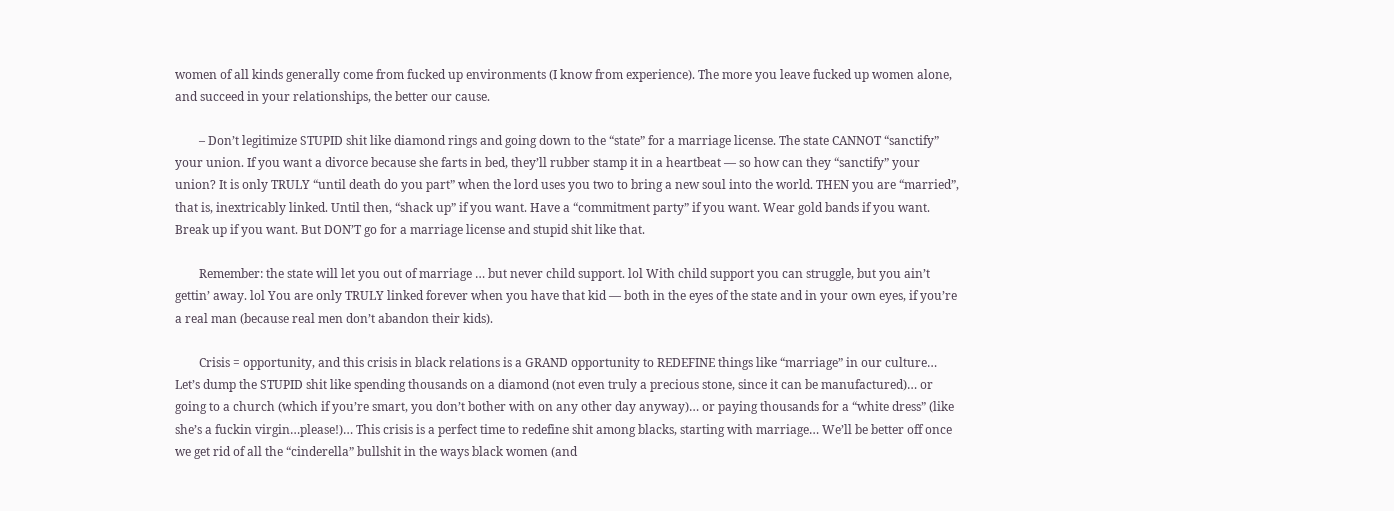women of all kinds generally come from fucked up environments (I know from experience). The more you leave fucked up women alone, and succeed in your relationships, the better our cause.

        – Don’t legitimize STUPID shit like diamond rings and going down to the “state” for a marriage license. The state CANNOT “sanctify” your union. If you want a divorce because she farts in bed, they’ll rubber stamp it in a heartbeat — so how can they “sanctify” your union? It is only TRULY “until death do you part” when the lord uses you two to bring a new soul into the world. THEN you are “married”, that is, inextricably linked. Until then, “shack up” if you want. Have a “commitment party” if you want. Wear gold bands if you want. Break up if you want. But DON’T go for a marriage license and stupid shit like that.

        Remember: the state will let you out of marriage … but never child support. lol With child support you can struggle, but you ain’t gettin’ away. lol You are only TRULY linked forever when you have that kid — both in the eyes of the state and in your own eyes, if you’re a real man (because real men don’t abandon their kids).

        Crisis = opportunity, and this crisis in black relations is a GRAND opportunity to REDEFINE things like “marriage” in our culture… Let’s dump the STUPID shit like spending thousands on a diamond (not even truly a precious stone, since it can be manufactured)… or going to a church (which if you’re smart, you don’t bother with on any other day anyway)… or paying thousands for a “white dress” (like she’s a fuckin virgin…please!)… This crisis is a perfect time to redefine shit among blacks, starting with marriage… We’ll be better off once we get rid of all the “cinderella” bullshit in the ways black women (and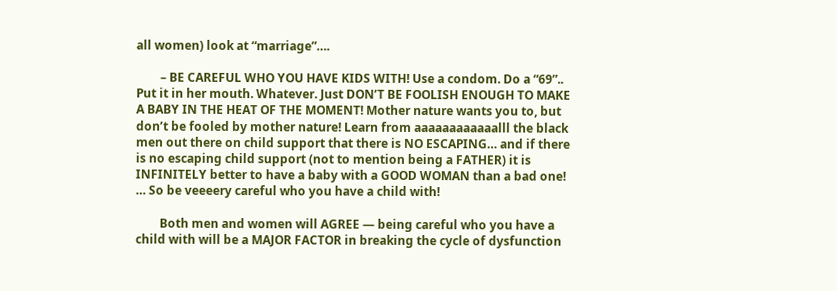all women) look at “marriage”….

        – BE CAREFUL WHO YOU HAVE KIDS WITH! Use a condom. Do a “69”.. Put it in her mouth. Whatever. Just DON’T BE FOOLISH ENOUGH TO MAKE A BABY IN THE HEAT OF THE MOMENT! Mother nature wants you to, but don’t be fooled by mother nature! Learn from aaaaaaaaaaaalll the black men out there on child support that there is NO ESCAPING… and if there is no escaping child support (not to mention being a FATHER) it is INFINITELY better to have a baby with a GOOD WOMAN than a bad one! … So be veeeery careful who you have a child with!

        Both men and women will AGREE — being careful who you have a child with will be a MAJOR FACTOR in breaking the cycle of dysfunction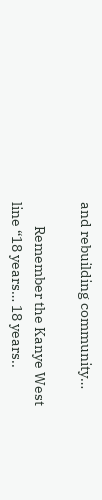and rebuilding community…

        Remember the Kanye West line “18 years… 18 years..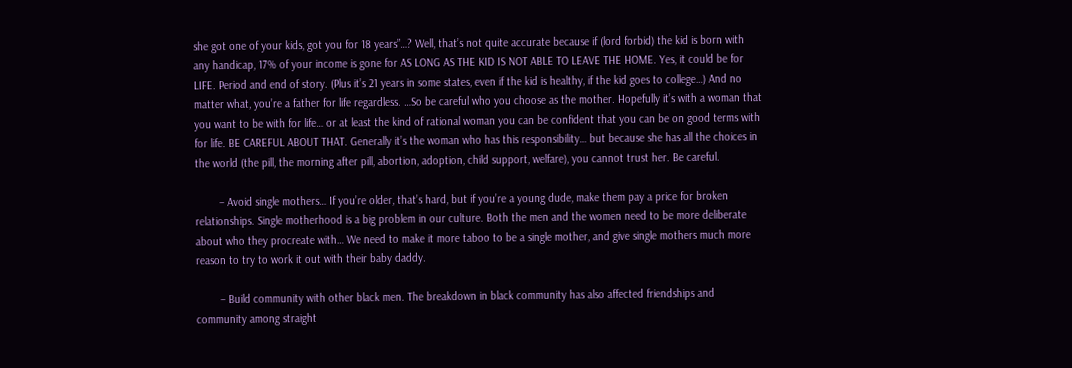she got one of your kids, got you for 18 years”…? Well, that’s not quite accurate because if (lord forbid) the kid is born with any handicap, 17% of your income is gone for AS LONG AS THE KID IS NOT ABLE TO LEAVE THE HOME. Yes, it could be for LIFE. Period and end of story. (Plus it’s 21 years in some states, even if the kid is healthy, if the kid goes to college…) And no matter what, you’re a father for life regardless. …So be careful who you choose as the mother. Hopefully it’s with a woman that you want to be with for life… or at least the kind of rational woman you can be confident that you can be on good terms with for life. BE CAREFUL ABOUT THAT. Generally it’s the woman who has this responsibility… but because she has all the choices in the world (the pill, the morning after pill, abortion, adoption, child support, welfare), you cannot trust her. Be careful.

        – Avoid single mothers… If you’re older, that’s hard, but if you’re a young dude, make them pay a price for broken relationships. Single motherhood is a big problem in our culture. Both the men and the women need to be more deliberate about who they procreate with… We need to make it more taboo to be a single mother, and give single mothers much more reason to try to work it out with their baby daddy.

        – Build community with other black men. The breakdown in black community has also affected friendships and community among straight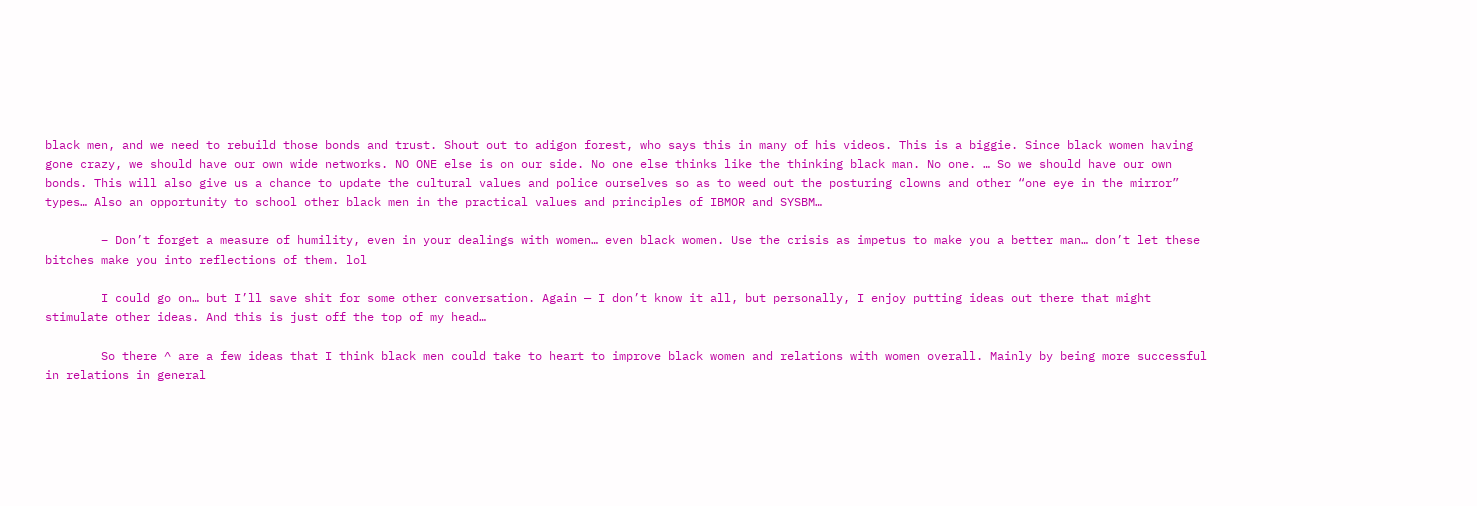black men, and we need to rebuild those bonds and trust. Shout out to adigon forest, who says this in many of his videos. This is a biggie. Since black women having gone crazy, we should have our own wide networks. NO ONE else is on our side. No one else thinks like the thinking black man. No one. … So we should have our own bonds. This will also give us a chance to update the cultural values and police ourselves so as to weed out the posturing clowns and other “one eye in the mirror” types… Also an opportunity to school other black men in the practical values and principles of IBMOR and SYSBM…

        – Don’t forget a measure of humility, even in your dealings with women… even black women. Use the crisis as impetus to make you a better man… don’t let these bitches make you into reflections of them. lol

        I could go on… but I’ll save shit for some other conversation. Again — I don’t know it all, but personally, I enjoy putting ideas out there that might stimulate other ideas. And this is just off the top of my head…

        So there ^ are a few ideas that I think black men could take to heart to improve black women and relations with women overall. Mainly by being more successful in relations in general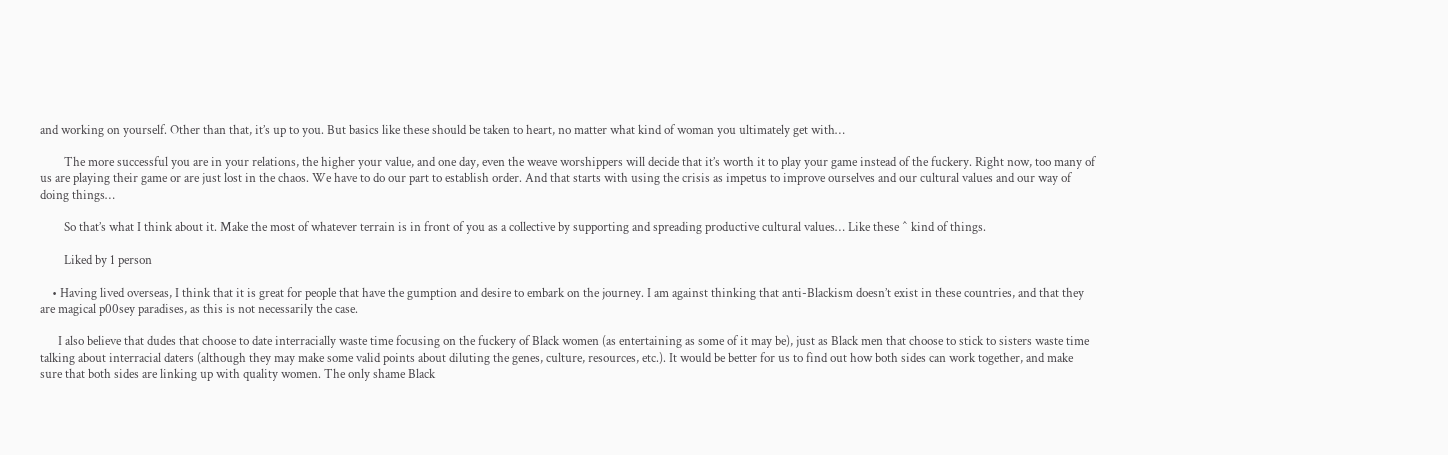and working on yourself. Other than that, it’s up to you. But basics like these should be taken to heart, no matter what kind of woman you ultimately get with…

        The more successful you are in your relations, the higher your value, and one day, even the weave worshippers will decide that it’s worth it to play your game instead of the fuckery. Right now, too many of us are playing their game or are just lost in the chaos. We have to do our part to establish order. And that starts with using the crisis as impetus to improve ourselves and our cultural values and our way of doing things…

        So that’s what I think about it. Make the most of whatever terrain is in front of you as a collective by supporting and spreading productive cultural values… Like these ^ kind of things.

        Liked by 1 person

    • Having lived overseas, I think that it is great for people that have the gumption and desire to embark on the journey. I am against thinking that anti-Blackism doesn’t exist in these countries, and that they are magical p00sey paradises, as this is not necessarily the case.

      I also believe that dudes that choose to date interracially waste time focusing on the fuckery of Black women (as entertaining as some of it may be), just as Black men that choose to stick to sisters waste time talking about interracial daters (although they may make some valid points about diluting the genes, culture, resources, etc.). It would be better for us to find out how both sides can work together, and make sure that both sides are linking up with quality women. The only shame Black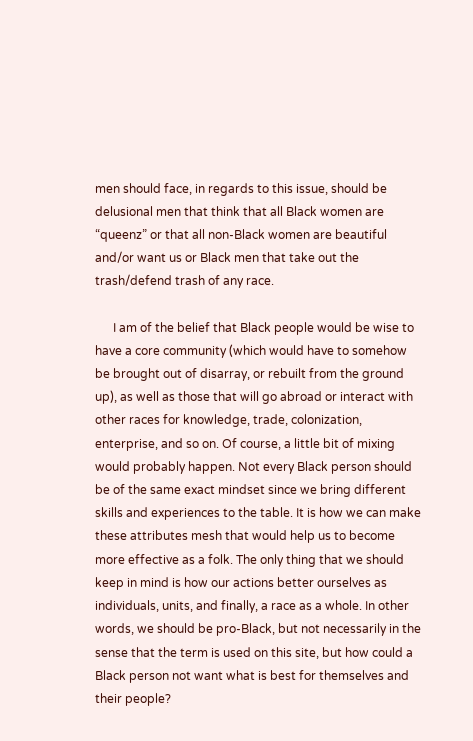men should face, in regards to this issue, should be delusional men that think that all Black women are “queenz” or that all non-Black women are beautiful and/or want us or Black men that take out the trash/defend trash of any race.

      I am of the belief that Black people would be wise to have a core community (which would have to somehow be brought out of disarray, or rebuilt from the ground up), as well as those that will go abroad or interact with other races for knowledge, trade, colonization, enterprise, and so on. Of course, a little bit of mixing would probably happen. Not every Black person should be of the same exact mindset since we bring different skills and experiences to the table. It is how we can make these attributes mesh that would help us to become more effective as a folk. The only thing that we should keep in mind is how our actions better ourselves as individuals, units, and finally, a race as a whole. In other words, we should be pro-Black, but not necessarily in the sense that the term is used on this site, but how could a Black person not want what is best for themselves and their people?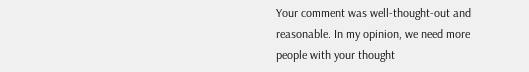Your comment was well-thought-out and reasonable. In my opinion, we need more people with your thought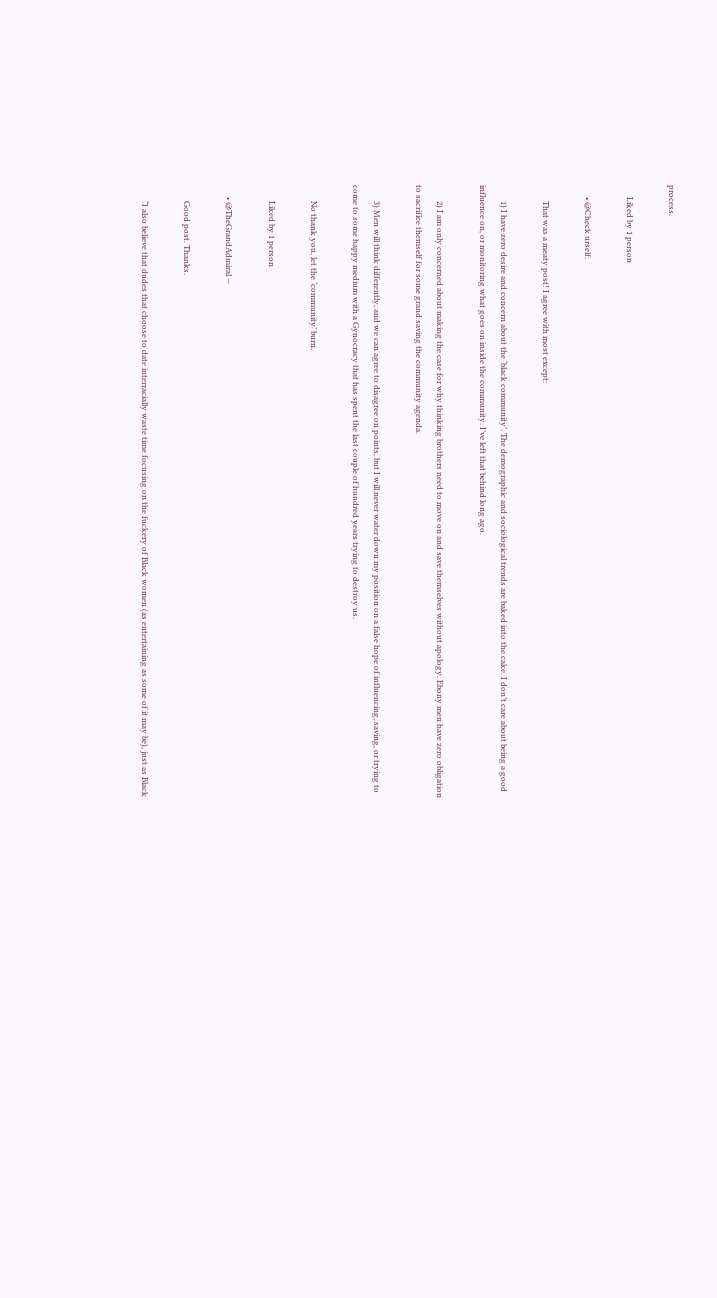process.

      Liked by 1 person

      • @Check urself:

        That was a meaty post! I agree with most except:

        1) I have zero desire and concern about the ‘black community’. The demographic and sociological trends are baked into the cake. I don’t care about being a good influence on, or monitoring what goes on inside the community. I’ve left that behind long ago.

        2) I am only concerned about making the case for why thinking brothers need to move on and save themselves without apology. Ebony men have zero obligation to sacrifice themself for some grand saving the community agenda.

        3) Men will think differently, and we can agree to disagree on points, but I will never water down my position on a false hope of influencing, saving, or trying to come to some happy medium with a Gynocracy that has spent the last couple of hundred years trying to destroy us.

        No thank you, let the ‘community’ burn.

        Liked by 1 person

      • @TheGrandAdmiral —

        Good post. Thanks.

        “I also believe that dudes that choose to date interracially waste time focusing on the fuckery of Black women (as entertaining as some of it may be), just as Black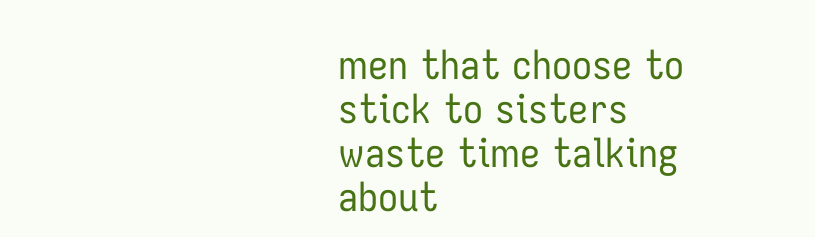men that choose to stick to sisters waste time talking about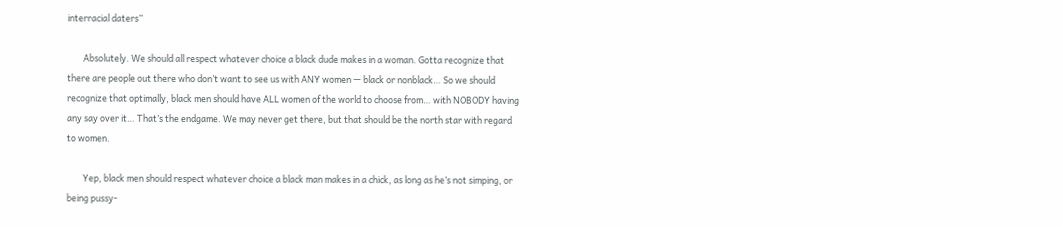interracial daters”

        Absolutely. We should all respect whatever choice a black dude makes in a woman. Gotta recognize that there are people out there who don’t want to see us with ANY women — black or nonblack… So we should recognize that optimally, black men should have ALL women of the world to choose from… with NOBODY having any say over it… That’s the endgame. We may never get there, but that should be the north star with regard to women.

        Yep, black men should respect whatever choice a black man makes in a chick, as long as he’s not simping, or being pussy-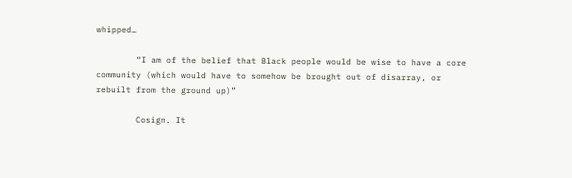whipped…

        “I am of the belief that Black people would be wise to have a core community (which would have to somehow be brought out of disarray, or rebuilt from the ground up)”

        Cosign. It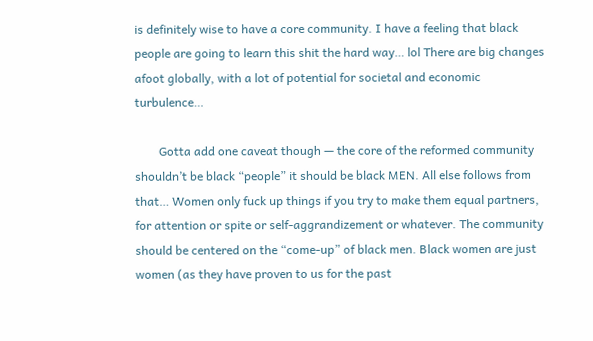is definitely wise to have a core community. I have a feeling that black people are going to learn this shit the hard way… lol There are big changes afoot globally, with a lot of potential for societal and economic turbulence…

        Gotta add one caveat though — the core of the reformed community shouldn’t be black “people” it should be black MEN. All else follows from that… Women only fuck up things if you try to make them equal partners, for attention or spite or self-aggrandizement or whatever. The community should be centered on the “come-up” of black men. Black women are just women (as they have proven to us for the past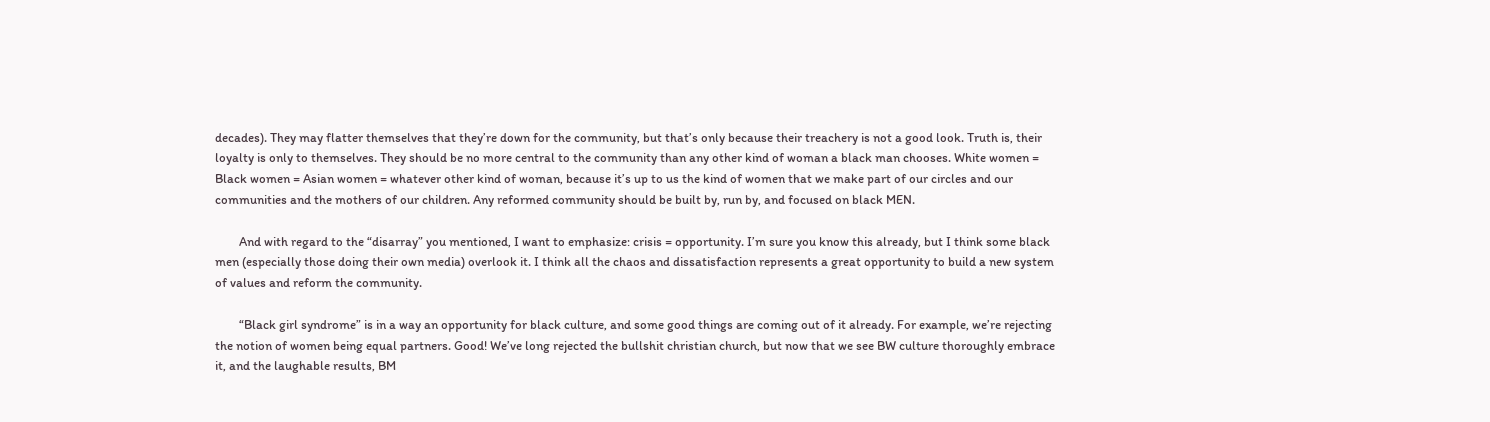decades). They may flatter themselves that they’re down for the community, but that’s only because their treachery is not a good look. Truth is, their loyalty is only to themselves. They should be no more central to the community than any other kind of woman a black man chooses. White women = Black women = Asian women = whatever other kind of woman, because it’s up to us the kind of women that we make part of our circles and our communities and the mothers of our children. Any reformed community should be built by, run by, and focused on black MEN.

        And with regard to the “disarray” you mentioned, I want to emphasize: crisis = opportunity. I’m sure you know this already, but I think some black men (especially those doing their own media) overlook it. I think all the chaos and dissatisfaction represents a great opportunity to build a new system of values and reform the community.

        “Black girl syndrome” is in a way an opportunity for black culture, and some good things are coming out of it already. For example, we’re rejecting the notion of women being equal partners. Good! We’ve long rejected the bullshit christian church, but now that we see BW culture thoroughly embrace it, and the laughable results, BM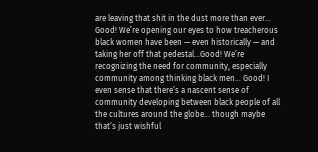are leaving that shit in the dust more than ever… Good! We’re opening our eyes to how treacherous black women have been — even historically — and taking her off that pedestal…Good! We’re recognizing the need for community, especially community among thinking black men… Good! I even sense that there’s a nascent sense of community developing between black people of all the cultures around the globe… though maybe that’s just wishful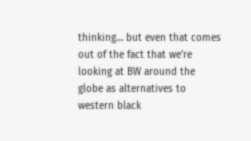thinking… but even that comes out of the fact that we’re looking at BW around the globe as alternatives to western black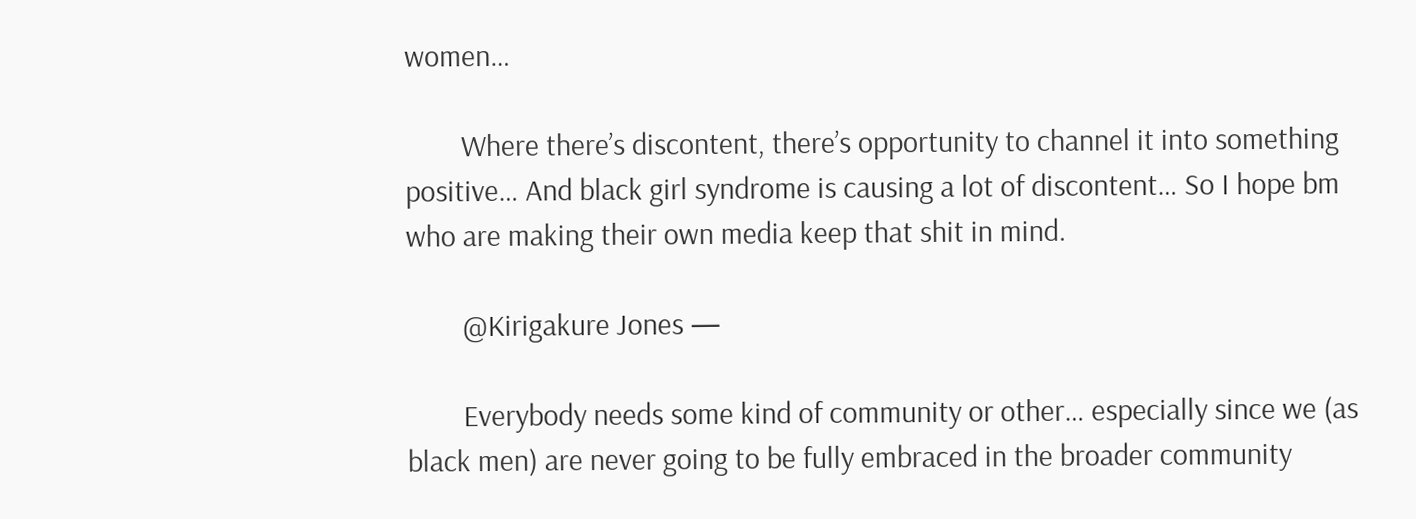women…

        Where there’s discontent, there’s opportunity to channel it into something positive… And black girl syndrome is causing a lot of discontent… So I hope bm who are making their own media keep that shit in mind.

        @Kirigakure Jones —

        Everybody needs some kind of community or other… especially since we (as black men) are never going to be fully embraced in the broader community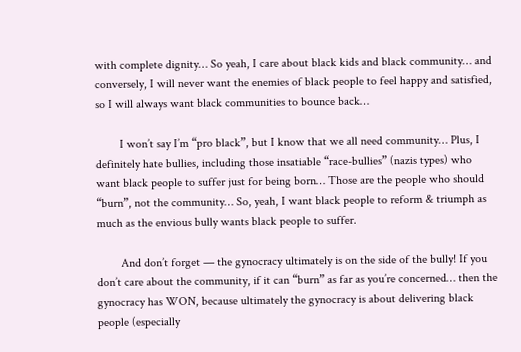with complete dignity… So yeah, I care about black kids and black community… and conversely, I will never want the enemies of black people to feel happy and satisfied, so I will always want black communities to bounce back…

        I won’t say I’m “pro black”, but I know that we all need community… Plus, I definitely hate bullies, including those insatiable “race-bullies” (nazis types) who want black people to suffer just for being born… Those are the people who should “burn”, not the community… So, yeah, I want black people to reform & triumph as much as the envious bully wants black people to suffer.

        And don’t forget — the gynocracy ultimately is on the side of the bully! If you don’t care about the community, if it can “burn” as far as you’re concerned… then the gynocracy has WON, because ultimately the gynocracy is about delivering black people (especially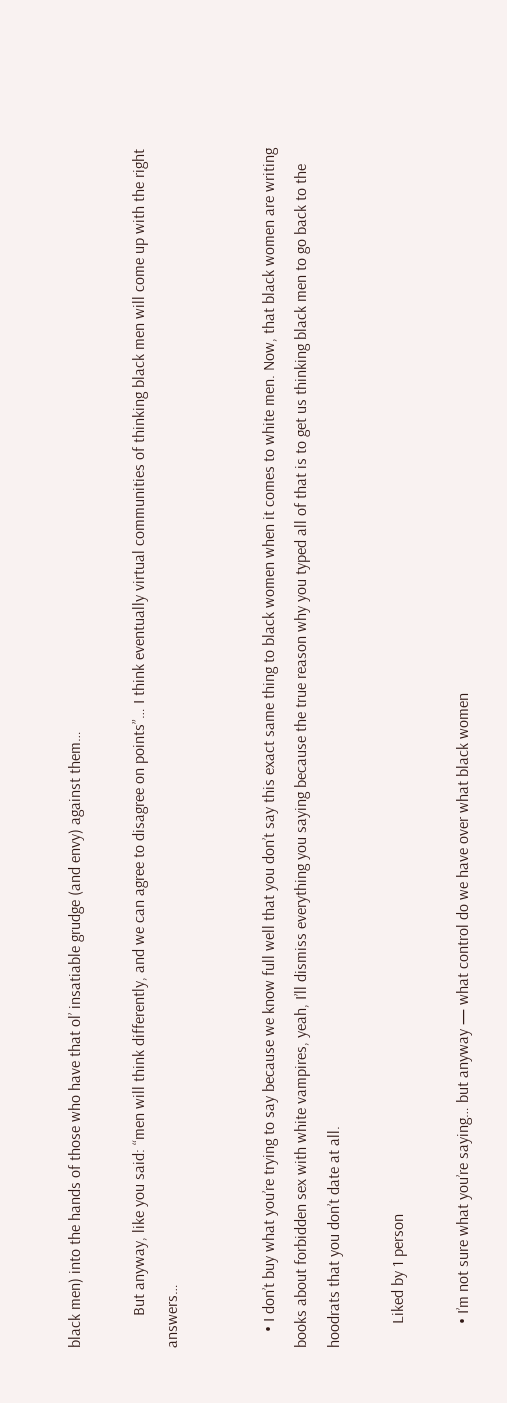black men) into the hands of those who have that ol’ insatiable grudge (and envy) against them…

        But anyway, like you said: “men will think differently, and we can agree to disagree on points”… I think eventually virtual communities of thinking black men will come up with the right answers…


    • I don’t buy what you’re trying to say because we know full well that you don’t say this exact same thing to black women when it comes to white men. Now, that black women are writing books about forbidden sex with white vampires, yeah, I’ll dismiss everything you saying because the true reason why you typed all of that is to get us thinking black men to go back to the hoodrats that you don’t date at all.

      Liked by 1 person

      • I’m not sure what you’re saying… but anyway — what control do we have over what black women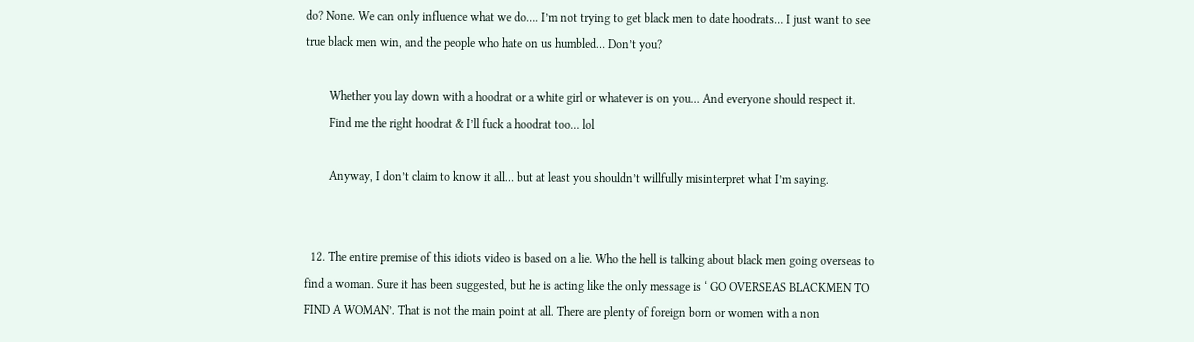do? None. We can only influence what we do…. I’m not trying to get black men to date hoodrats… I just want to see true black men win, and the people who hate on us humbled… Don’t you?

        Whether you lay down with a hoodrat or a white girl or whatever is on you… And everyone should respect it.
        Find me the right hoodrat & I’ll fuck a hoodrat too… lol

        Anyway, I don’t claim to know it all… but at least you shouldn’t willfully misinterpret what I’m saying.


  12. The entire premise of this idiots video is based on a lie. Who the hell is talking about black men going overseas to find a woman. Sure it has been suggested, but he is acting like the only message is ‘ GO OVERSEAS BLACKMEN TO FIND A WOMAN’. That is not the main point at all. There are plenty of foreign born or women with a non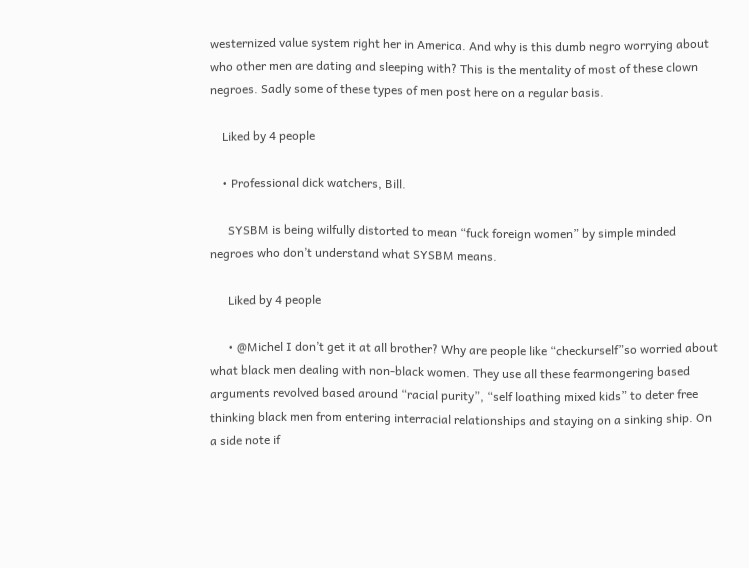westernized value system right her in America. And why is this dumb negro worrying about who other men are dating and sleeping with? This is the mentality of most of these clown negroes. Sadly some of these types of men post here on a regular basis.

    Liked by 4 people

    • Professional dick watchers, Bill.

      SYSBM is being wilfully distorted to mean “fuck foreign women” by simple minded negroes who don’t understand what SYSBM means.

      Liked by 4 people

      • @Michel I don’t get it at all brother? Why are people like “checkurself”so worried about what black men dealing with non-black women. They use all these fearmongering based arguments revolved based around “racial purity”, “self loathing mixed kids” to deter free thinking black men from entering interracial relationships and staying on a sinking ship. On a side note if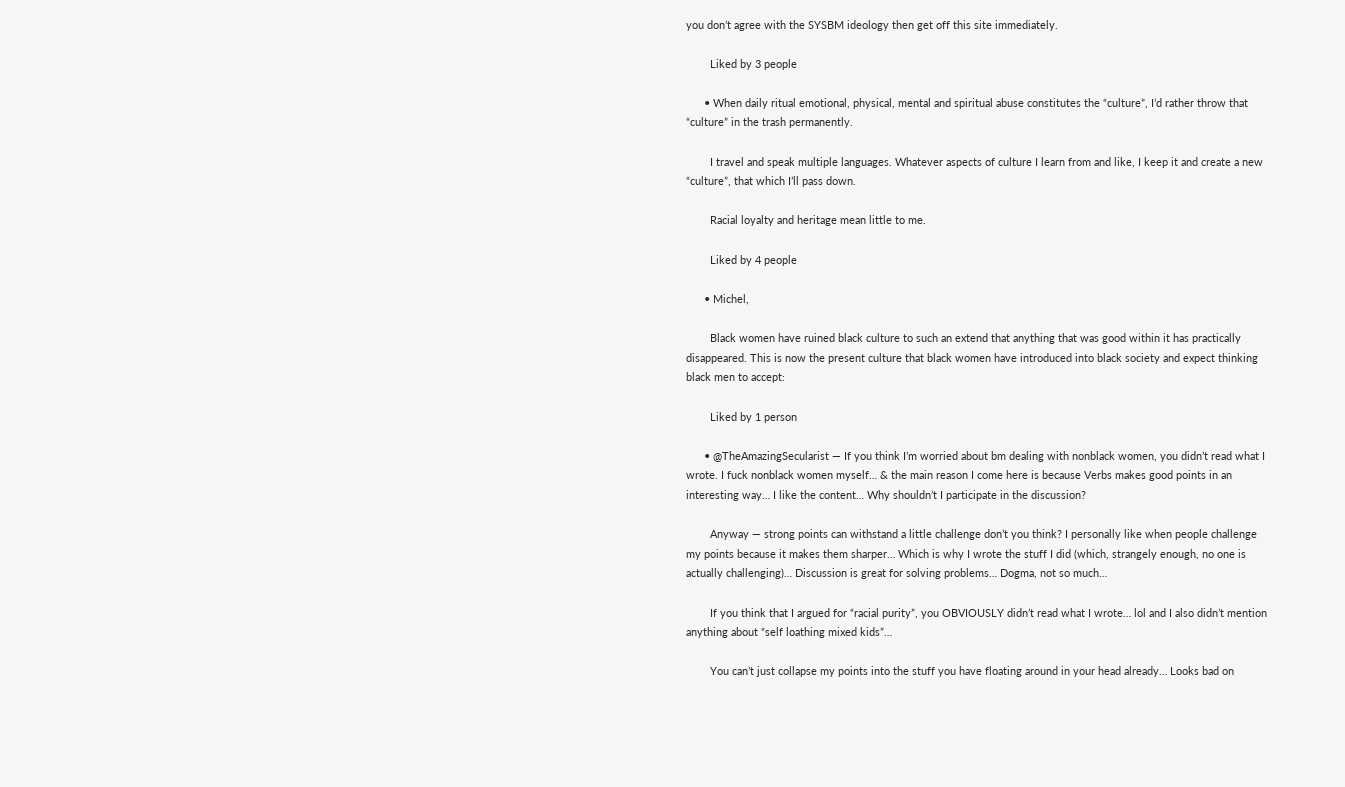you don’t agree with the SYSBM ideology then get off this site immediately.

        Liked by 3 people

      • When daily ritual emotional, physical, mental and spiritual abuse constitutes the “culture”, I’d rather throw that “culture” in the trash permanently.

        I travel and speak multiple languages. Whatever aspects of culture I learn from and like, I keep it and create a new “culture”, that which I’ll pass down.

        Racial loyalty and heritage mean little to me.

        Liked by 4 people

      • Michel,

        Black women have ruined black culture to such an extend that anything that was good within it has practically disappeared. This is now the present culture that black women have introduced into black society and expect thinking black men to accept:

        Liked by 1 person

      • @TheAmazingSecularist — If you think I’m worried about bm dealing with nonblack women, you didn’t read what I wrote. I fuck nonblack women myself… & the main reason I come here is because Verbs makes good points in an interesting way… I like the content… Why shouldn’t I participate in the discussion?

        Anyway — strong points can withstand a little challenge don’t you think? I personally like when people challenge my points because it makes them sharper… Which is why I wrote the stuff I did (which, strangely enough, no one is actually challenging)… Discussion is great for solving problems… Dogma, not so much…

        If you think that I argued for “racial purity”, you OBVIOUSLY didn’t read what I wrote… lol and I also didn’t mention anything about “self loathing mixed kids”…

        You can’t just collapse my points into the stuff you have floating around in your head already… Looks bad on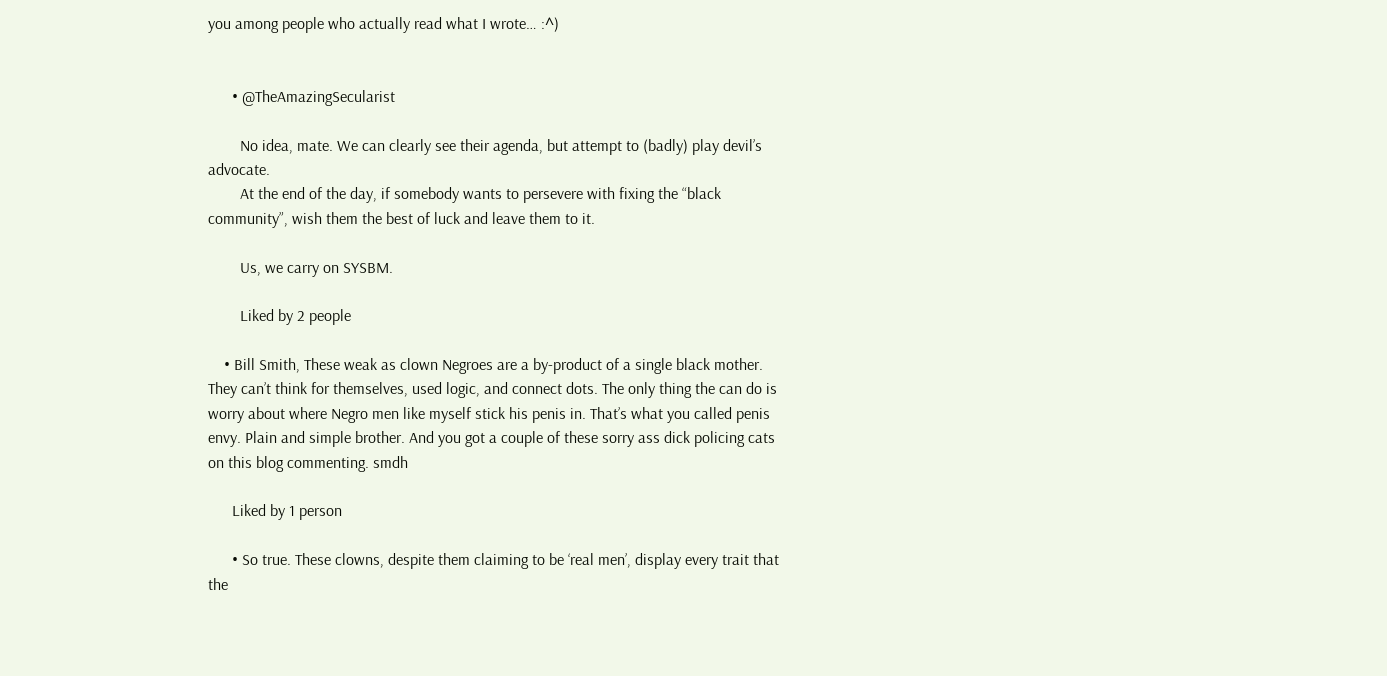you among people who actually read what I wrote… :^)


      • @TheAmazingSecularist

        No idea, mate. We can clearly see their agenda, but attempt to (badly) play devil’s advocate.
        At the end of the day, if somebody wants to persevere with fixing the “black community”, wish them the best of luck and leave them to it.

        Us, we carry on SYSBM.

        Liked by 2 people

    • Bill Smith, These weak as clown Negroes are a by-product of a single black mother. They can’t think for themselves, used logic, and connect dots. The only thing the can do is worry about where Negro men like myself stick his penis in. That’s what you called penis envy. Plain and simple brother. And you got a couple of these sorry ass dick policing cats on this blog commenting. smdh

      Liked by 1 person

      • So true. These clowns, despite them claiming to be ‘real men’, display every trait that the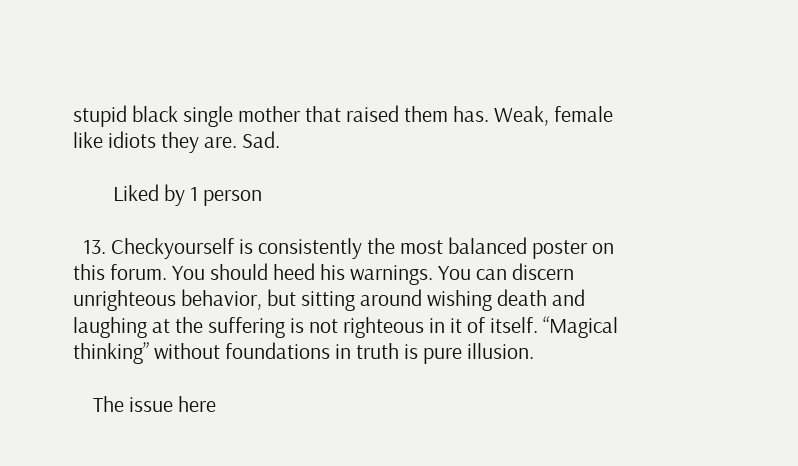stupid black single mother that raised them has. Weak, female like idiots they are. Sad.

        Liked by 1 person

  13. Checkyourself is consistently the most balanced poster on this forum. You should heed his warnings. You can discern unrighteous behavior, but sitting around wishing death and laughing at the suffering is not righteous in it of itself. “Magical thinking” without foundations in truth is pure illusion.

    The issue here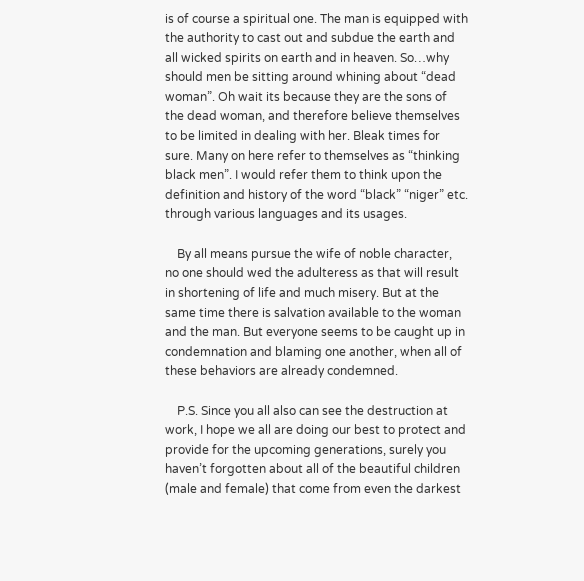is of course a spiritual one. The man is equipped with the authority to cast out and subdue the earth and all wicked spirits on earth and in heaven. So…why should men be sitting around whining about “dead woman”. Oh wait its because they are the sons of the dead woman, and therefore believe themselves to be limited in dealing with her. Bleak times for sure. Many on here refer to themselves as “thinking black men”. I would refer them to think upon the definition and history of the word “black” “niger” etc. through various languages and its usages.

    By all means pursue the wife of noble character, no one should wed the adulteress as that will result in shortening of life and much misery. But at the same time there is salvation available to the woman and the man. But everyone seems to be caught up in condemnation and blaming one another, when all of these behaviors are already condemned.

    P.S. Since you all also can see the destruction at work, I hope we all are doing our best to protect and provide for the upcoming generations, surely you haven’t forgotten about all of the beautiful children (male and female) that come from even the darkest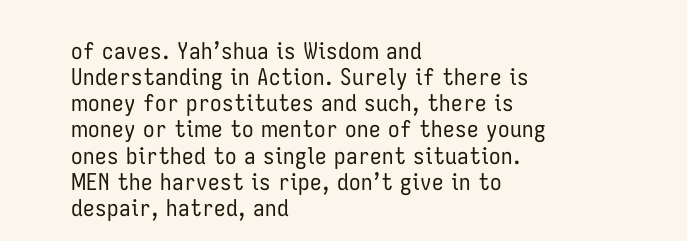of caves. Yah’shua is Wisdom and Understanding in Action. Surely if there is money for prostitutes and such, there is money or time to mentor one of these young ones birthed to a single parent situation. MEN the harvest is ripe, don’t give in to despair, hatred, and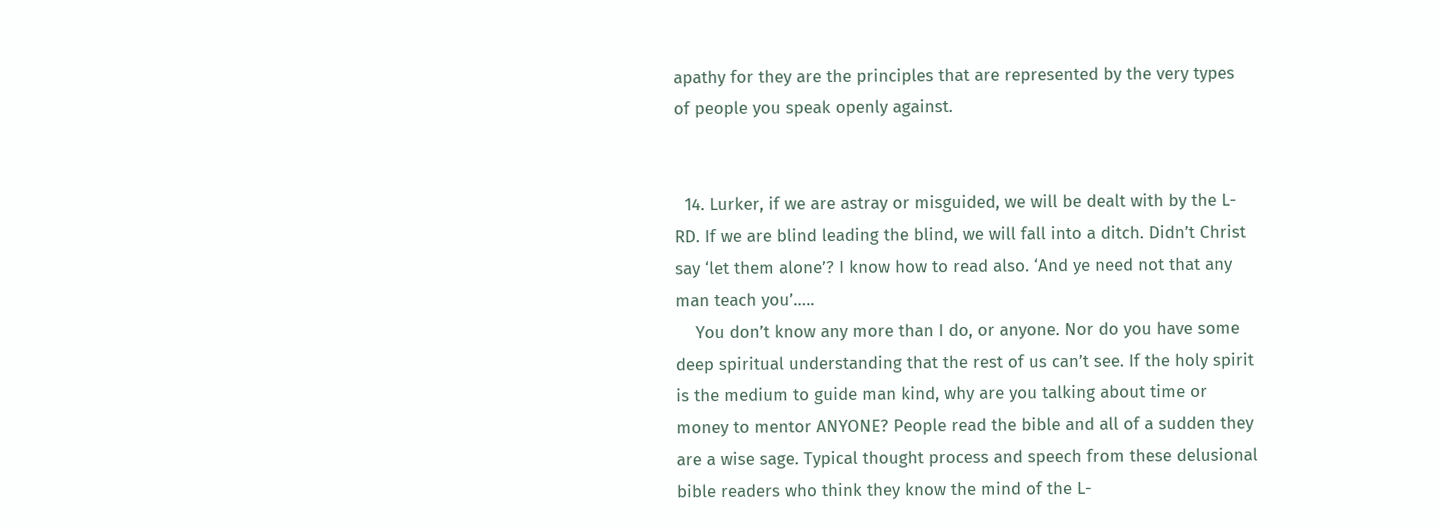apathy for they are the principles that are represented by the very types of people you speak openly against.


  14. Lurker, if we are astray or misguided, we will be dealt with by the L-RD. If we are blind leading the blind, we will fall into a ditch. Didn’t Christ say ‘let them alone’? I know how to read also. ‘And ye need not that any man teach you’…..
    You don’t know any more than I do, or anyone. Nor do you have some deep spiritual understanding that the rest of us can’t see. If the holy spirit is the medium to guide man kind, why are you talking about time or money to mentor ANYONE? People read the bible and all of a sudden they are a wise sage. Typical thought process and speech from these delusional bible readers who think they know the mind of the L-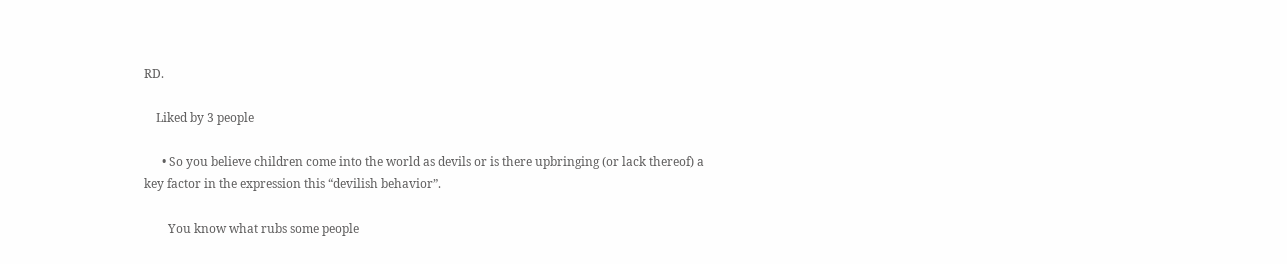RD.

    Liked by 3 people

      • So you believe children come into the world as devils or is there upbringing (or lack thereof) a key factor in the expression this “devilish behavior”.

        You know what rubs some people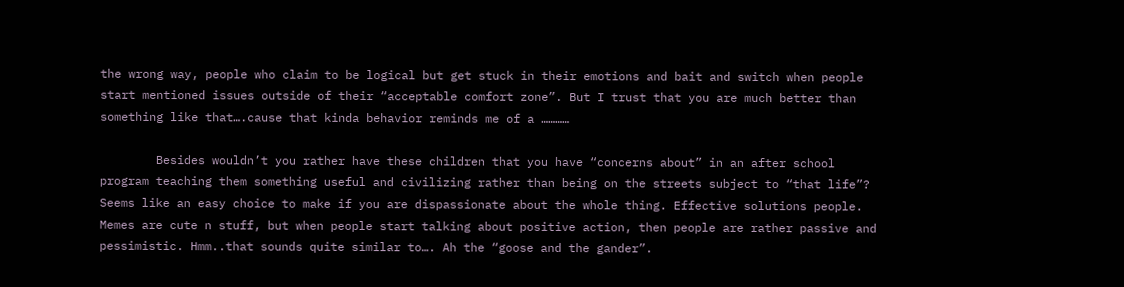the wrong way, people who claim to be logical but get stuck in their emotions and bait and switch when people start mentioned issues outside of their “acceptable comfort zone”. But I trust that you are much better than something like that….cause that kinda behavior reminds me of a …………

        Besides wouldn’t you rather have these children that you have “concerns about” in an after school program teaching them something useful and civilizing rather than being on the streets subject to “that life”? Seems like an easy choice to make if you are dispassionate about the whole thing. Effective solutions people. Memes are cute n stuff, but when people start talking about positive action, then people are rather passive and pessimistic. Hmm..that sounds quite similar to…. Ah the “goose and the gander”.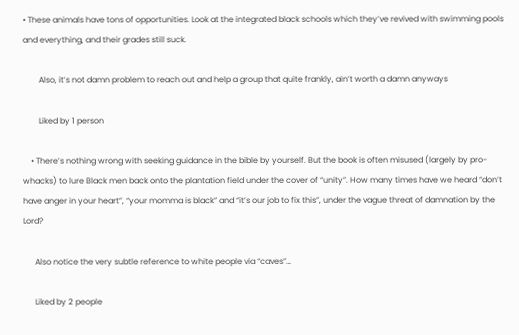• These animals have tons of opportunities. Look at the integrated black schools which they’ve revived with swimming pools and everything, and their grades still suck.

        Also, it’s not damn problem to reach out and help a group that quite frankly, ain’t worth a damn anyways

        Liked by 1 person

    • There’s nothing wrong with seeking guidance in the bible by yourself. But the book is often misused (largely by pro-whacks) to lure Black men back onto the plantation field under the cover of “unity”. How many times have we heard “don’t have anger in your heart”, “your momma is black” and “it’s our job to fix this”, under the vague threat of damnation by the Lord?

      Also notice the very subtle reference to white people via “caves”…

      Liked by 2 people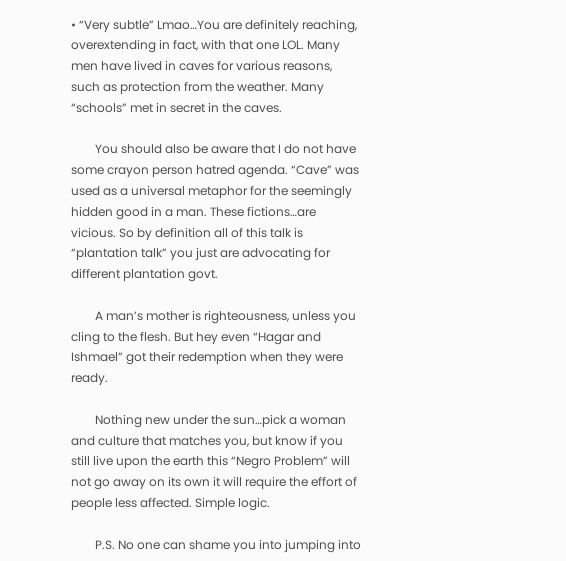• “Very subtle” Lmao…You are definitely reaching, overextending in fact, with that one LOL. Many men have lived in caves for various reasons, such as protection from the weather. Many “schools” met in secret in the caves.

        You should also be aware that I do not have some crayon person hatred agenda. “Cave” was used as a universal metaphor for the seemingly hidden good in a man. These fictions…are vicious. So by definition all of this talk is “plantation talk” you just are advocating for different plantation govt.

        A man’s mother is righteousness, unless you cling to the flesh. But hey even “Hagar and Ishmael” got their redemption when they were ready.

        Nothing new under the sun…pick a woman and culture that matches you, but know if you still live upon the earth this “Negro Problem” will not go away on its own it will require the effort of people less affected. Simple logic.

        P.S. No one can shame you into jumping into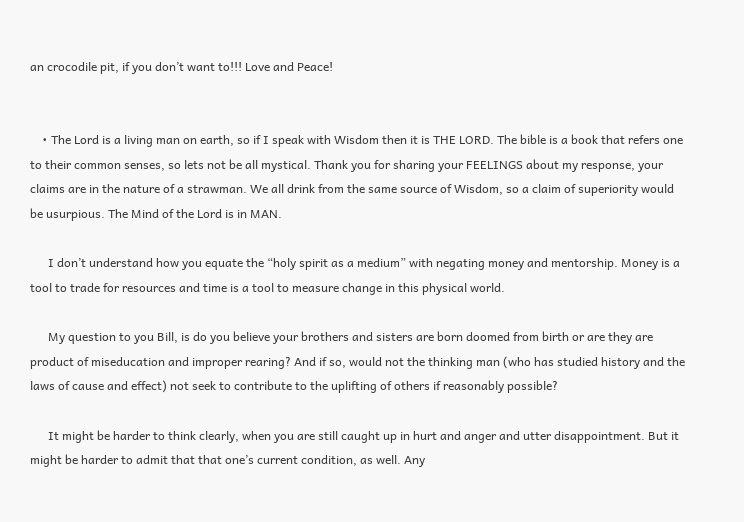an crocodile pit, if you don’t want to!!! Love and Peace!


    • The Lord is a living man on earth, so if I speak with Wisdom then it is THE LORD. The bible is a book that refers one to their common senses, so lets not be all mystical. Thank you for sharing your FEELINGS about my response, your claims are in the nature of a strawman. We all drink from the same source of Wisdom, so a claim of superiority would be usurpious. The Mind of the Lord is in MAN.

      I don’t understand how you equate the “holy spirit as a medium” with negating money and mentorship. Money is a tool to trade for resources and time is a tool to measure change in this physical world.

      My question to you Bill, is do you believe your brothers and sisters are born doomed from birth or are they are product of miseducation and improper rearing? And if so, would not the thinking man (who has studied history and the laws of cause and effect) not seek to contribute to the uplifting of others if reasonably possible?

      It might be harder to think clearly, when you are still caught up in hurt and anger and utter disappointment. But it might be harder to admit that that one’s current condition, as well. Any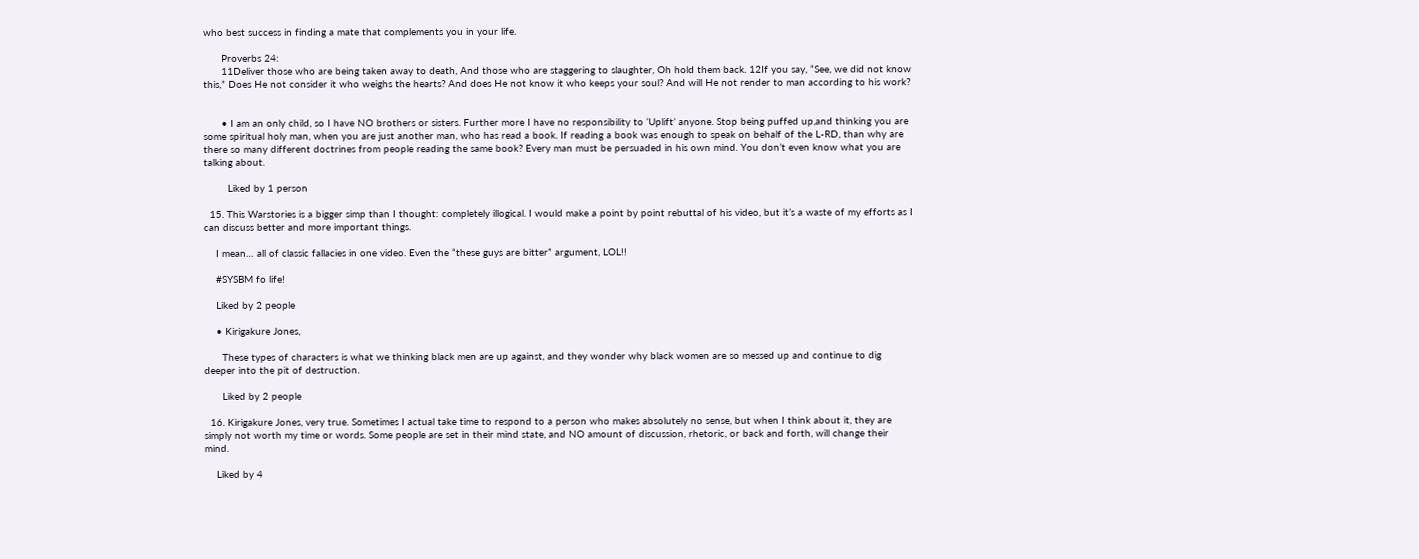who best success in finding a mate that complements you in your life.

      Proverbs 24:
      11Deliver those who are being taken away to death, And those who are staggering to slaughter, Oh hold them back. 12If you say, “See, we did not know this,” Does He not consider it who weighs the hearts? And does He not know it who keeps your soul? And will He not render to man according to his work?


      • I am an only child, so I have NO brothers or sisters. Further more I have no responsibility to ‘Uplift’ anyone. Stop being puffed up,and thinking you are some spiritual holy man, when you are just another man, who has read a book. If reading a book was enough to speak on behalf of the L-RD, than why are there so many different doctrines from people reading the same book? Every man must be persuaded in his own mind. You don’t even know what you are talking about.

        Liked by 1 person

  15. This Warstories is a bigger simp than I thought: completely illogical. I would make a point by point rebuttal of his video, but it’s a waste of my efforts as I can discuss better and more important things.

    I mean… all of classic fallacies in one video. Even the “these guys are bitter” argument, LOL!!

    #SYSBM fo life!

    Liked by 2 people

    • Kirigakure Jones,

      These types of characters is what we thinking black men are up against, and they wonder why black women are so messed up and continue to dig deeper into the pit of destruction.

      Liked by 2 people

  16. Kirigakure Jones, very true. Sometimes I actual take time to respond to a person who makes absolutely no sense, but when I think about it, they are simply not worth my time or words. Some people are set in their mind state, and NO amount of discussion, rhetoric, or back and forth, will change their mind.

    Liked by 4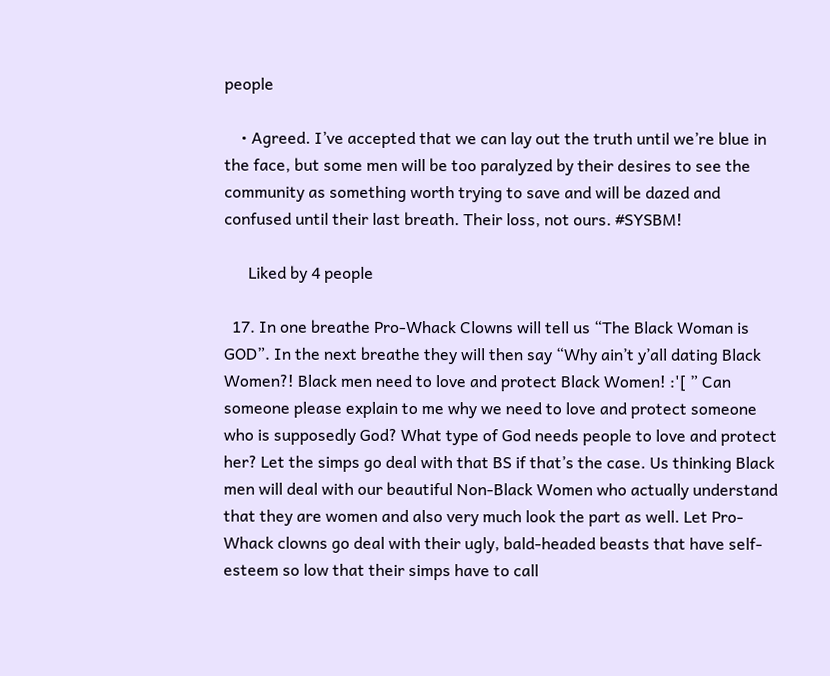people

    • Agreed. I’ve accepted that we can lay out the truth until we’re blue in the face, but some men will be too paralyzed by their desires to see the community as something worth trying to save and will be dazed and confused until their last breath. Their loss, not ours. #SYSBM!

      Liked by 4 people

  17. In one breathe Pro-Whack Clowns will tell us “The Black Woman is GOD”. In the next breathe they will then say “Why ain’t y’all dating Black Women?! Black men need to love and protect Black Women! :'[ ” Can someone please explain to me why we need to love and protect someone who is supposedly God? What type of God needs people to love and protect her? Let the simps go deal with that BS if that’s the case. Us thinking Black men will deal with our beautiful Non-Black Women who actually understand that they are women and also very much look the part as well. Let Pro-Whack clowns go deal with their ugly, bald-headed beasts that have self-esteem so low that their simps have to call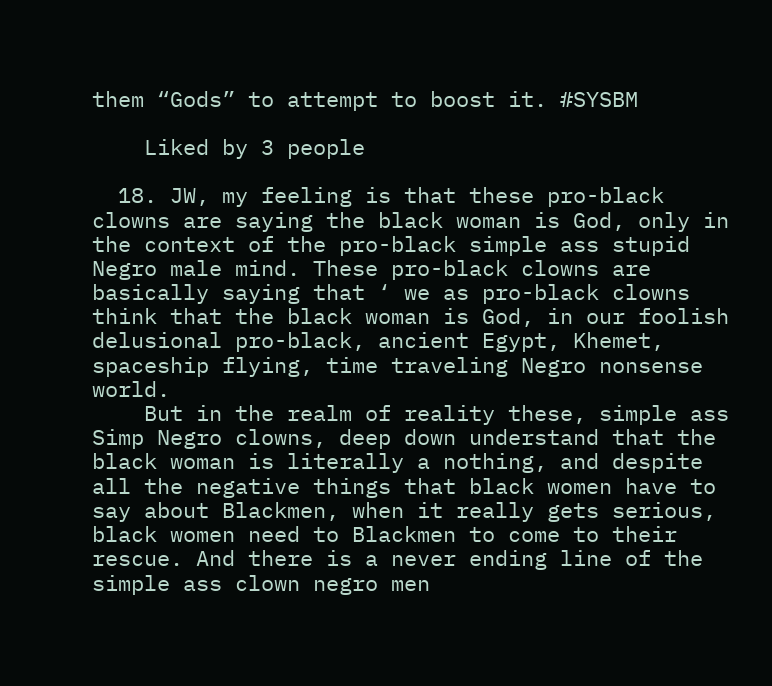them “Gods” to attempt to boost it. #SYSBM

    Liked by 3 people

  18. JW, my feeling is that these pro-black clowns are saying the black woman is God, only in the context of the pro-black simple ass stupid Negro male mind. These pro-black clowns are basically saying that ‘ we as pro-black clowns think that the black woman is God, in our foolish delusional pro-black, ancient Egypt, Khemet, spaceship flying, time traveling Negro nonsense world.
    But in the realm of reality these, simple ass Simp Negro clowns, deep down understand that the black woman is literally a nothing, and despite all the negative things that black women have to say about Blackmen, when it really gets serious, black women need to Blackmen to come to their rescue. And there is a never ending line of the simple ass clown negro men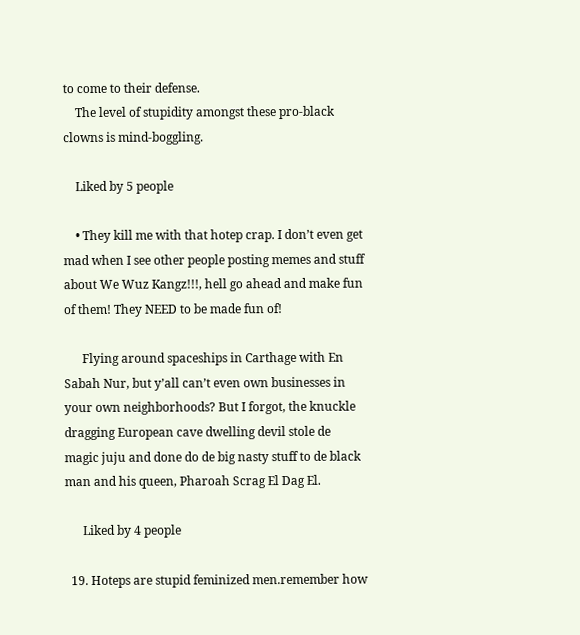to come to their defense.
    The level of stupidity amongst these pro-black clowns is mind-boggling.

    Liked by 5 people

    • They kill me with that hotep crap. I don’t even get mad when I see other people posting memes and stuff about We Wuz Kangz!!!, hell go ahead and make fun of them! They NEED to be made fun of!

      Flying around spaceships in Carthage with En Sabah Nur, but y’all can’t even own businesses in your own neighborhoods? But I forgot, the knuckle dragging European cave dwelling devil stole de magic juju and done do de big nasty stuff to de black man and his queen, Pharoah Scrag El Dag El.

      Liked by 4 people

  19. Hoteps are stupid feminized men.remember how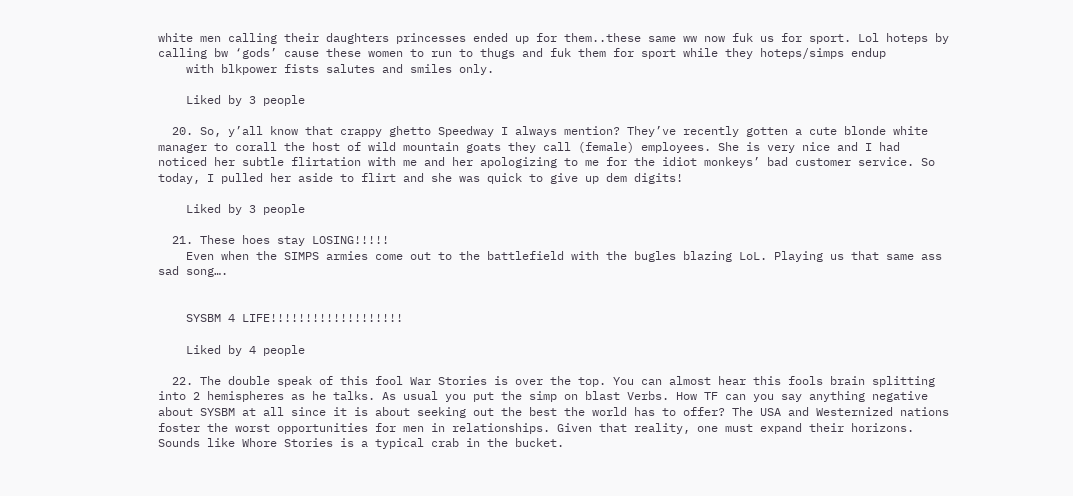white men calling their daughters princesses ended up for them..these same ww now fuk us for sport. Lol hoteps by calling bw ‘gods’ cause these women to run to thugs and fuk them for sport while they hoteps/simps endup
    with blkpower fists salutes and smiles only.

    Liked by 3 people

  20. So, y’all know that crappy ghetto Speedway I always mention? They’ve recently gotten a cute blonde white manager to corall the host of wild mountain goats they call (female) employees. She is very nice and I had noticed her subtle flirtation with me and her apologizing to me for the idiot monkeys’ bad customer service. So today, I pulled her aside to flirt and she was quick to give up dem digits!

    Liked by 3 people

  21. These hoes stay LOSING!!!!!
    Even when the SIMPS armies come out to the battlefield with the bugles blazing LoL. Playing us that same ass sad song….


    SYSBM 4 LIFE!!!!!!!!!!!!!!!!!!!

    Liked by 4 people

  22. The double speak of this fool War Stories is over the top. You can almost hear this fools brain splitting into 2 hemispheres as he talks. As usual you put the simp on blast Verbs. How TF can you say anything negative about SYSBM at all since it is about seeking out the best the world has to offer? The USA and Westernized nations foster the worst opportunities for men in relationships. Given that reality, one must expand their horizons. Sounds like Whore Stories is a typical crab in the bucket.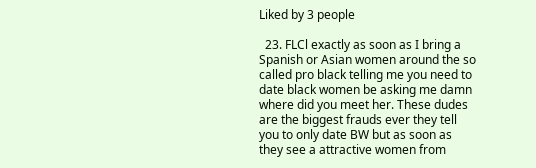Liked by 3 people

  23. FLCl exactly as soon as I bring a Spanish or Asian women around the so called pro black telling me you need to date black women be asking me damn where did you meet her. These dudes are the biggest frauds ever they tell you to only date BW but as soon as they see a attractive women from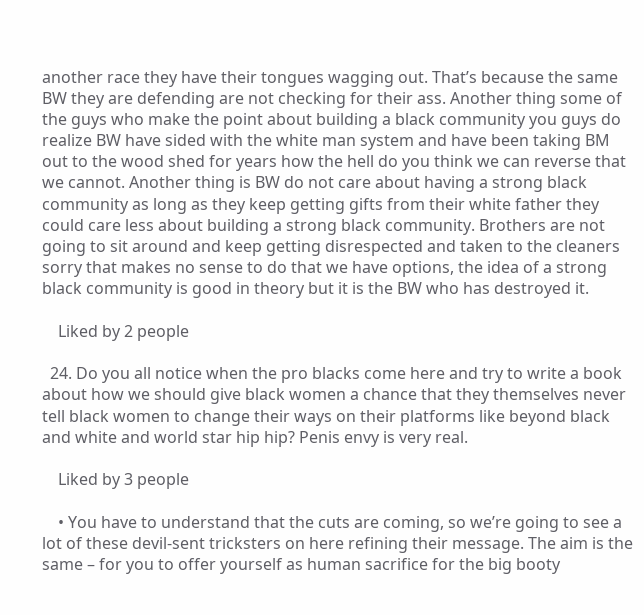another race they have their tongues wagging out. That’s because the same BW they are defending are not checking for their ass. Another thing some of the guys who make the point about building a black community you guys do realize BW have sided with the white man system and have been taking BM out to the wood shed for years how the hell do you think we can reverse that we cannot. Another thing is BW do not care about having a strong black community as long as they keep getting gifts from their white father they could care less about building a strong black community. Brothers are not going to sit around and keep getting disrespected and taken to the cleaners sorry that makes no sense to do that we have options, the idea of a strong black community is good in theory but it is the BW who has destroyed it.

    Liked by 2 people

  24. Do you all notice when the pro blacks come here and try to write a book about how we should give black women a chance that they themselves never tell black women to change their ways on their platforms like beyond black and white and world star hip hip? Penis envy is very real.

    Liked by 3 people

    • You have to understand that the cuts are coming, so we’re going to see a lot of these devil-sent tricksters on here refining their message. The aim is the same – for you to offer yourself as human sacrifice for the big booty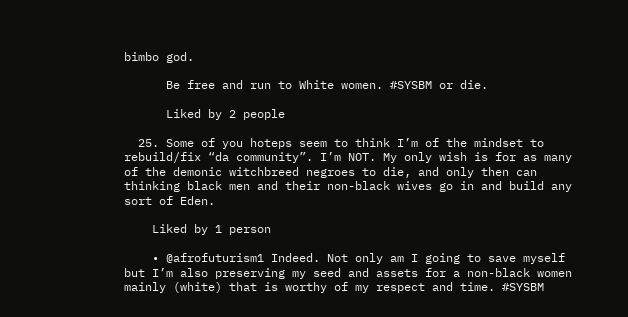bimbo god.

      Be free and run to White women. #SYSBM or die.

      Liked by 2 people

  25. Some of you hoteps seem to think I’m of the mindset to rebuild/fix “da community”. I’m NOT. My only wish is for as many of the demonic witchbreed negroes to die, and only then can thinking black men and their non-black wives go in and build any sort of Eden.

    Liked by 1 person

    • @afrofuturism1 Indeed. Not only am I going to save myself but I’m also preserving my seed and assets for a non-black women mainly (white) that is worthy of my respect and time. #SYSBM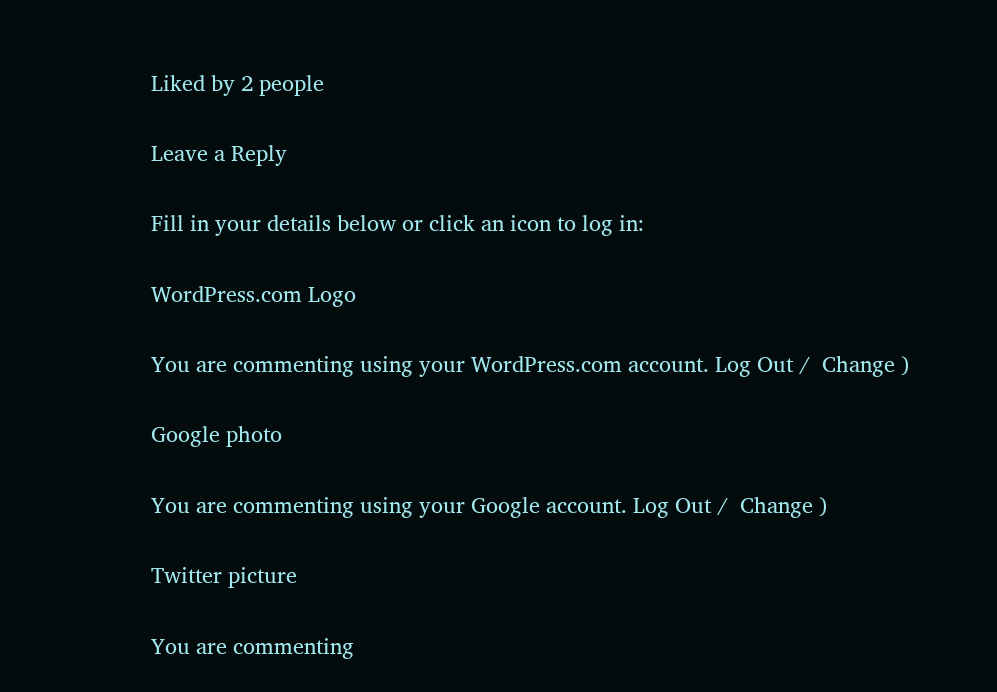Liked by 2 people

Leave a Reply

Fill in your details below or click an icon to log in:

WordPress.com Logo

You are commenting using your WordPress.com account. Log Out /  Change )

Google photo

You are commenting using your Google account. Log Out /  Change )

Twitter picture

You are commenting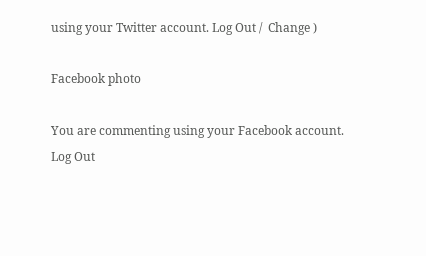using your Twitter account. Log Out /  Change )

Facebook photo

You are commenting using your Facebook account. Log Out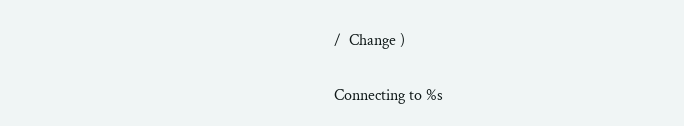/  Change )

Connecting to %s